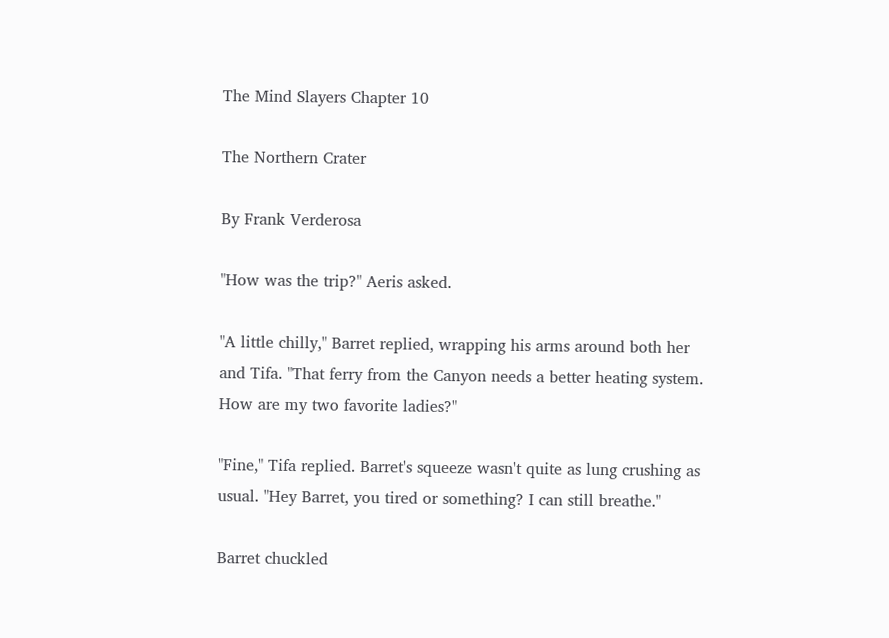The Mind Slayers Chapter 10

The Northern Crater

By Frank Verderosa

"How was the trip?" Aeris asked.

"A little chilly," Barret replied, wrapping his arms around both her and Tifa. "That ferry from the Canyon needs a better heating system. How are my two favorite ladies?"

"Fine," Tifa replied. Barret's squeeze wasn't quite as lung crushing as usual. "Hey Barret, you tired or something? I can still breathe."

Barret chuckled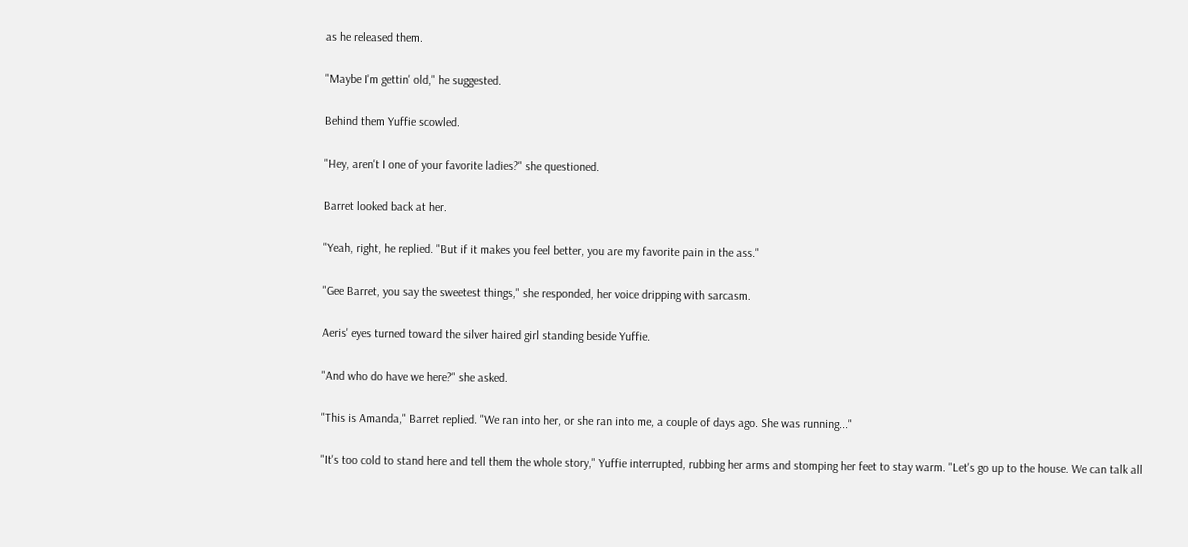as he released them.

"Maybe I'm gettin' old," he suggested.

Behind them Yuffie scowled.

"Hey, aren't I one of your favorite ladies?" she questioned.

Barret looked back at her.

"Yeah, right, he replied. "But if it makes you feel better, you are my favorite pain in the ass."

"Gee Barret, you say the sweetest things," she responded, her voice dripping with sarcasm.

Aeris' eyes turned toward the silver haired girl standing beside Yuffie.

"And who do have we here?" she asked.

"This is Amanda," Barret replied. "We ran into her, or she ran into me, a couple of days ago. She was running..."

"It's too cold to stand here and tell them the whole story," Yuffie interrupted, rubbing her arms and stomping her feet to stay warm. "Let's go up to the house. We can talk all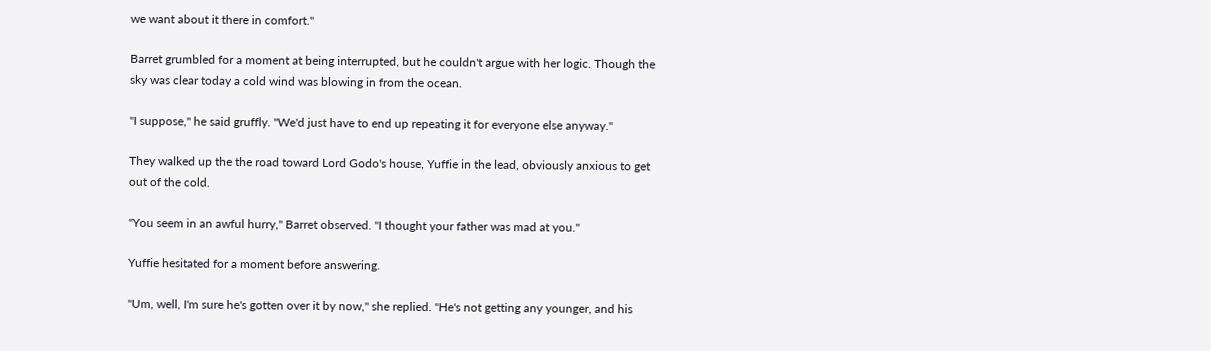we want about it there in comfort."

Barret grumbled for a moment at being interrupted, but he couldn't argue with her logic. Though the sky was clear today a cold wind was blowing in from the ocean.

"I suppose," he said gruffly. "We'd just have to end up repeating it for everyone else anyway."

They walked up the the road toward Lord Godo's house, Yuffie in the lead, obviously anxious to get out of the cold.

"You seem in an awful hurry," Barret observed. "I thought your father was mad at you."

Yuffie hesitated for a moment before answering.

"Um, well, I'm sure he's gotten over it by now," she replied. "He's not getting any younger, and his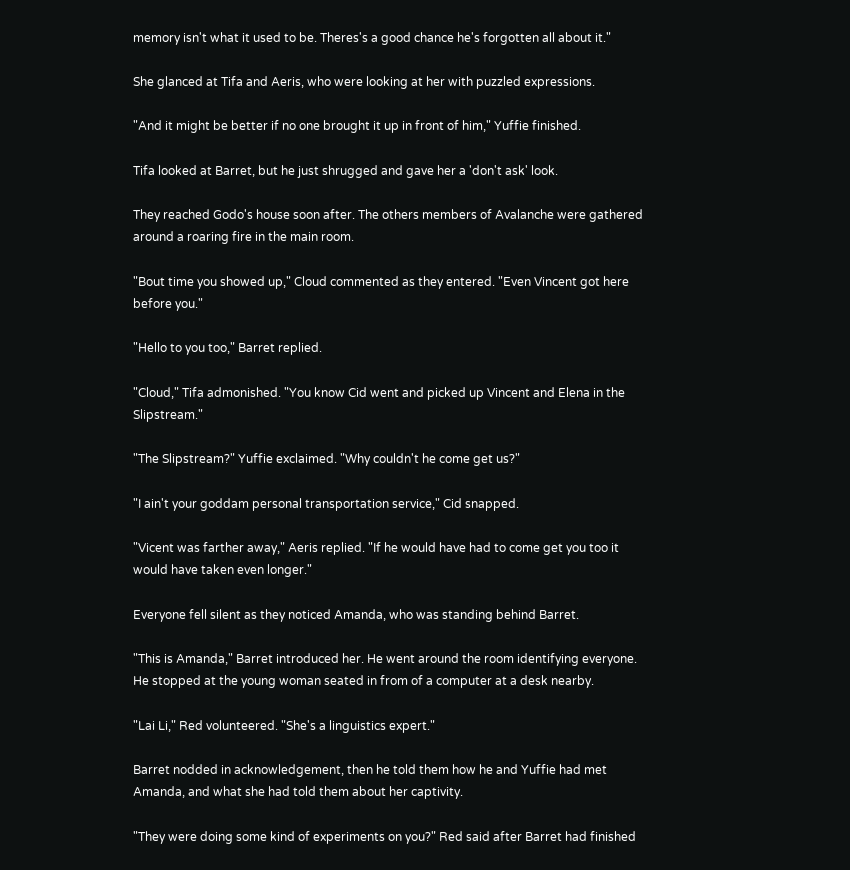memory isn't what it used to be. Theres's a good chance he's forgotten all about it."

She glanced at Tifa and Aeris, who were looking at her with puzzled expressions.

"And it might be better if no one brought it up in front of him," Yuffie finished.

Tifa looked at Barret, but he just shrugged and gave her a 'don't ask' look.

They reached Godo's house soon after. The others members of Avalanche were gathered around a roaring fire in the main room.

"Bout time you showed up," Cloud commented as they entered. "Even Vincent got here before you."

"Hello to you too," Barret replied.

"Cloud," Tifa admonished. "You know Cid went and picked up Vincent and Elena in the Slipstream."

"The Slipstream?" Yuffie exclaimed. "Why couldn't he come get us?"

"I ain't your goddam personal transportation service," Cid snapped.

"Vicent was farther away," Aeris replied. "If he would have had to come get you too it would have taken even longer."

Everyone fell silent as they noticed Amanda, who was standing behind Barret.

"This is Amanda," Barret introduced her. He went around the room identifying everyone. He stopped at the young woman seated in from of a computer at a desk nearby.

"Lai Li," Red volunteered. "She's a linguistics expert."

Barret nodded in acknowledgement, then he told them how he and Yuffie had met Amanda, and what she had told them about her captivity.

"They were doing some kind of experiments on you?" Red said after Barret had finished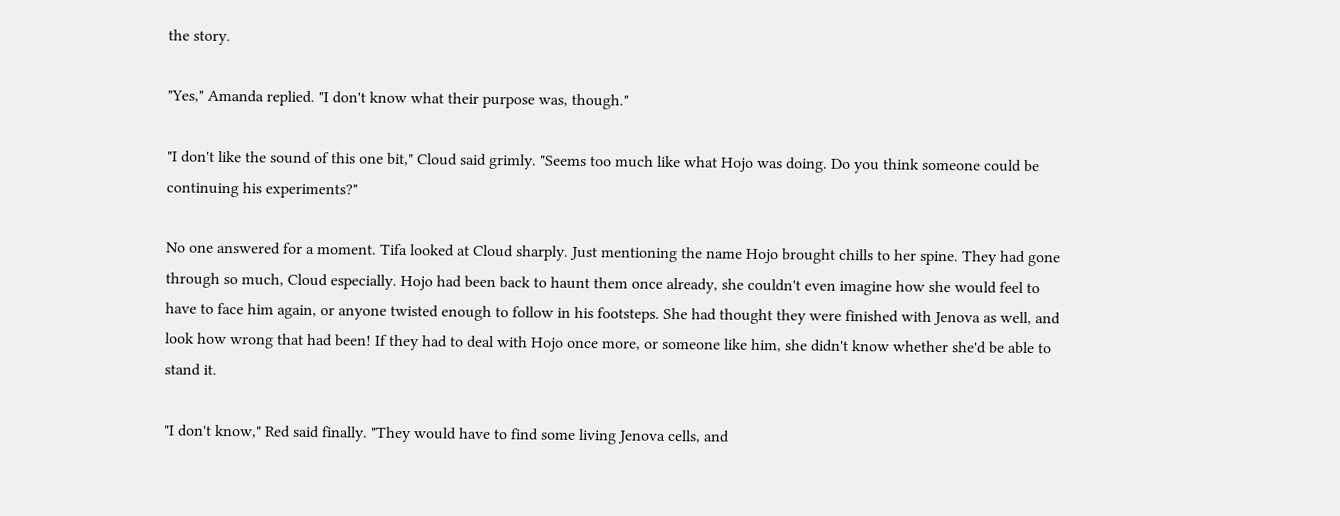the story.

"Yes," Amanda replied. "I don't know what their purpose was, though."

"I don't like the sound of this one bit," Cloud said grimly. "Seems too much like what Hojo was doing. Do you think someone could be continuing his experiments?"

No one answered for a moment. Tifa looked at Cloud sharply. Just mentioning the name Hojo brought chills to her spine. They had gone through so much, Cloud especially. Hojo had been back to haunt them once already, she couldn't even imagine how she would feel to have to face him again, or anyone twisted enough to follow in his footsteps. She had thought they were finished with Jenova as well, and look how wrong that had been! If they had to deal with Hojo once more, or someone like him, she didn't know whether she'd be able to stand it.

"I don't know," Red said finally. "They would have to find some living Jenova cells, and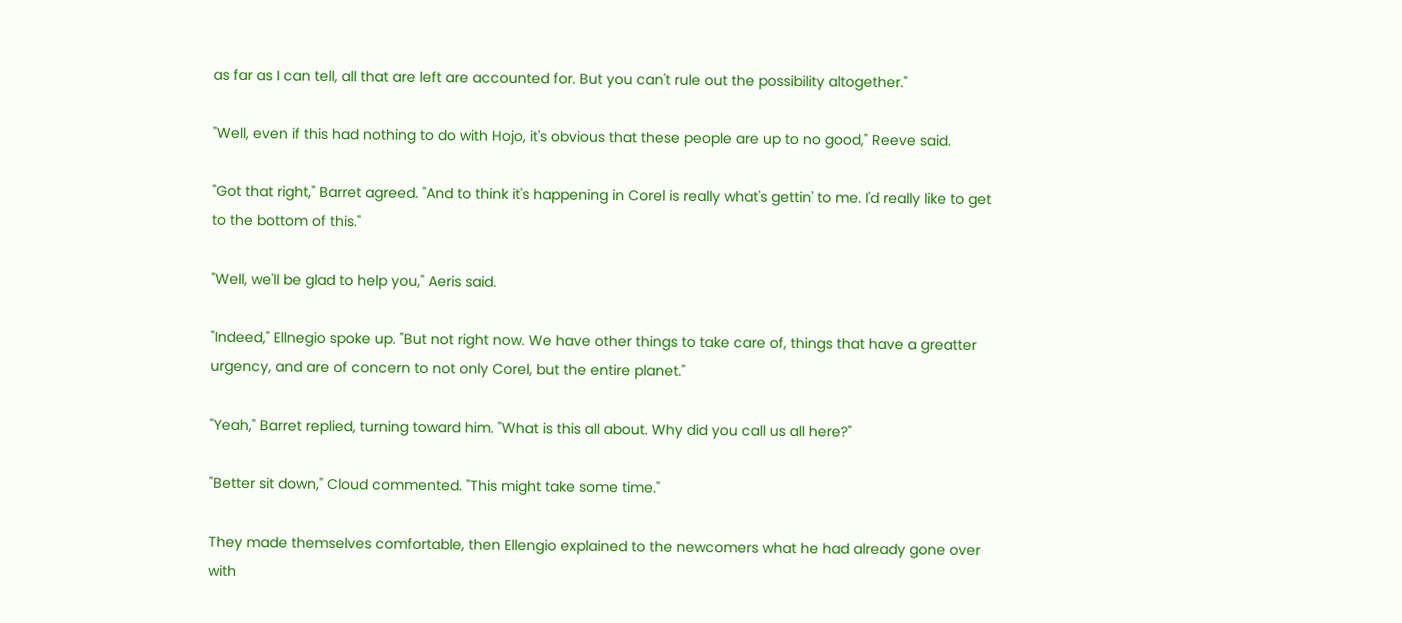as far as I can tell, all that are left are accounted for. But you can't rule out the possibility altogether."

"Well, even if this had nothing to do with Hojo, it's obvious that these people are up to no good," Reeve said.

"Got that right," Barret agreed. "And to think it's happening in Corel is really what's gettin' to me. I'd really like to get to the bottom of this."

"Well, we'll be glad to help you," Aeris said.

"Indeed," Ellnegio spoke up. "But not right now. We have other things to take care of, things that have a greatter urgency, and are of concern to not only Corel, but the entire planet."

"Yeah," Barret replied, turning toward him. "What is this all about. Why did you call us all here?"

"Better sit down," Cloud commented. "This might take some time."

They made themselves comfortable, then Ellengio explained to the newcomers what he had already gone over with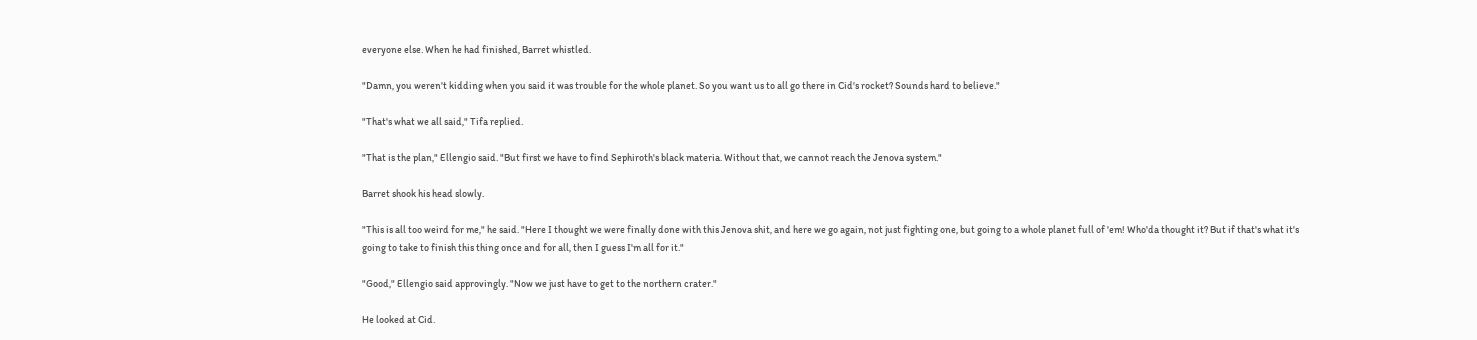everyone else. When he had finished, Barret whistled.

"Damn, you weren't kidding when you said it was trouble for the whole planet. So you want us to all go there in Cid's rocket? Sounds hard to believe."

"That's what we all said," Tifa replied.

"That is the plan," Ellengio said. "But first we have to find Sephiroth's black materia. Without that, we cannot reach the Jenova system."

Barret shook his head slowly.

"This is all too weird for me," he said. "Here I thought we were finally done with this Jenova shit, and here we go again, not just fighting one, but going to a whole planet full of 'em! Who'da thought it? But if that's what it's going to take to finish this thing once and for all, then I guess I'm all for it."

"Good," Ellengio said approvingly. "Now we just have to get to the northern crater."

He looked at Cid.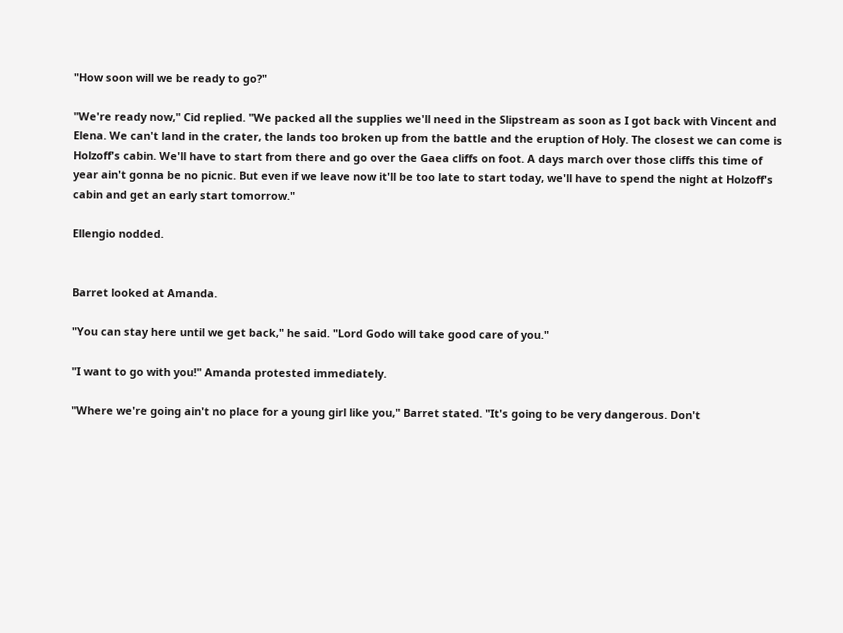"How soon will we be ready to go?"

"We're ready now," Cid replied. "We packed all the supplies we'll need in the Slipstream as soon as I got back with Vincent and Elena. We can't land in the crater, the lands too broken up from the battle and the eruption of Holy. The closest we can come is Holzoff's cabin. We'll have to start from there and go over the Gaea cliffs on foot. A days march over those cliffs this time of year ain't gonna be no picnic. But even if we leave now it'll be too late to start today, we'll have to spend the night at Holzoff's cabin and get an early start tomorrow."

Ellengio nodded.


Barret looked at Amanda.

"You can stay here until we get back," he said. "Lord Godo will take good care of you."

"I want to go with you!" Amanda protested immediately.

"Where we're going ain't no place for a young girl like you," Barret stated. "It's going to be very dangerous. Don't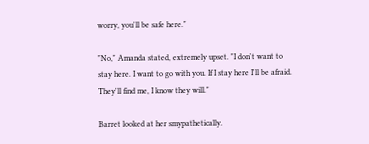worry, you'll be safe here."

"No," Amanda stated, extremely upset. "I don't want to stay here. I want to go with you. If I stay here I'll be afraid. They'll find me, I know they will."

Barret looked at her smypathetically.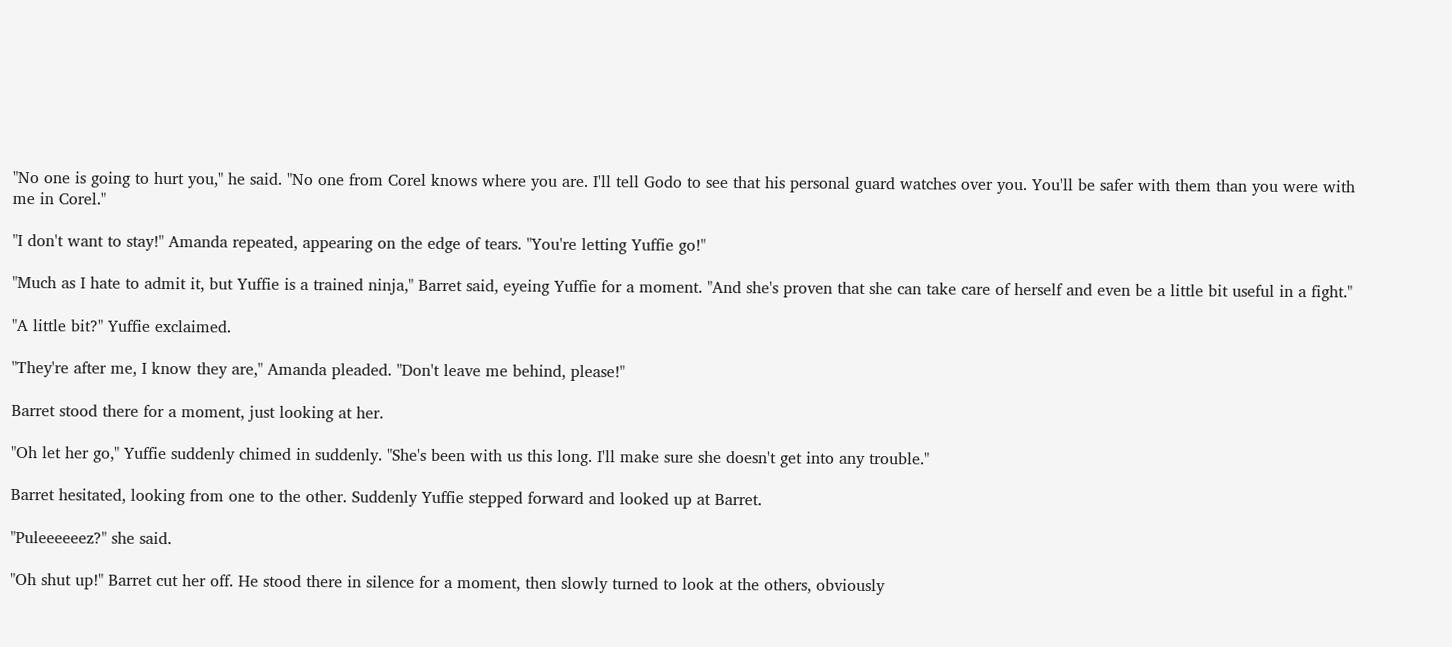"No one is going to hurt you," he said. "No one from Corel knows where you are. I'll tell Godo to see that his personal guard watches over you. You'll be safer with them than you were with me in Corel."

"I don't want to stay!" Amanda repeated, appearing on the edge of tears. "You're letting Yuffie go!"

"Much as I hate to admit it, but Yuffie is a trained ninja," Barret said, eyeing Yuffie for a moment. "And she's proven that she can take care of herself and even be a little bit useful in a fight."

"A little bit?" Yuffie exclaimed.

"They're after me, I know they are," Amanda pleaded. "Don't leave me behind, please!"

Barret stood there for a moment, just looking at her.

"Oh let her go," Yuffie suddenly chimed in suddenly. "She's been with us this long. I'll make sure she doesn't get into any trouble."

Barret hesitated, looking from one to the other. Suddenly Yuffie stepped forward and looked up at Barret.

"Puleeeeeez?" she said.

"Oh shut up!" Barret cut her off. He stood there in silence for a moment, then slowly turned to look at the others, obviously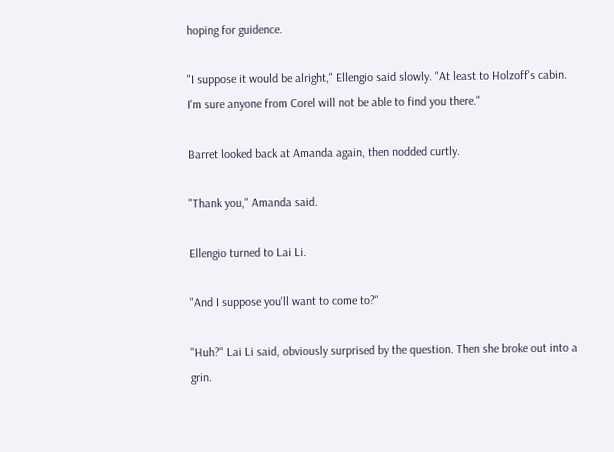hoping for guidence.

"I suppose it would be alright," Ellengio said slowly. "At least to Holzoff's cabin. I'm sure anyone from Corel will not be able to find you there."

Barret looked back at Amanda again, then nodded curtly.

"Thank you," Amanda said.

Ellengio turned to Lai Li.

"And I suppose you'll want to come to?"

"Huh?" Lai Li said, obviously surprised by the question. Then she broke out into a grin.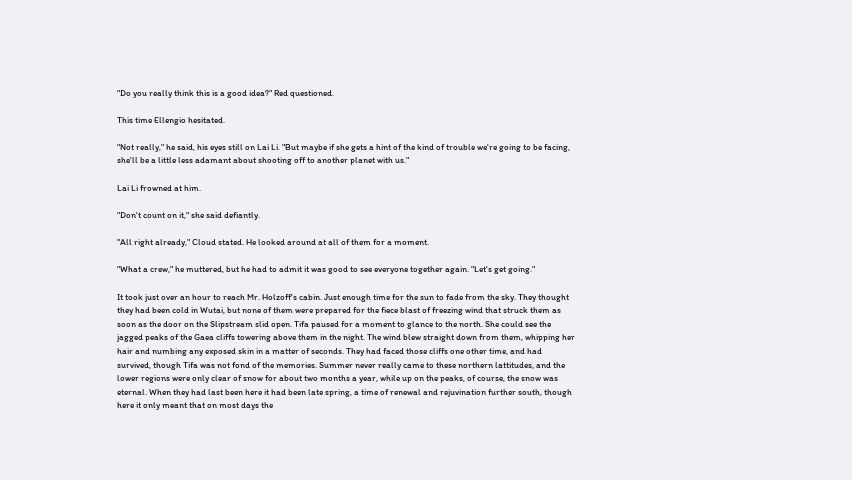"Do you really think this is a good idea?" Red questioned.

This time Ellengio hesitated.

"Not really," he said, his eyes still on Lai Li. "But maybe if she gets a hint of the kind of trouble we're going to be facing, she'll be a little less adamant about shooting off to another planet with us."

Lai Li frowned at him.

"Don't count on it," she said defiantly.

"All right already," Cloud stated. He looked around at all of them for a moment.

"What a crew," he muttered, but he had to admit it was good to see everyone together again. "Let's get going."

It took just over an hour to reach Mr. Holzoff's cabin. Just enough time for the sun to fade from the sky. They thought they had been cold in Wutai, but none of them were prepared for the fiece blast of freezing wind that struck them as soon as the door on the Slipstream slid open. Tifa paused for a moment to glance to the north. She could see the jagged peaks of the Gaea cliffs towering above them in the night. The wind blew straight down from them, whipping her hair and numbing any exposed skin in a matter of seconds. They had faced those cliffs one other time, and had survived, though Tifa was not fond of the memories. Summer never really came to these northern lattitudes, and the lower regions were only clear of snow for about two months a year, while up on the peaks, of course, the snow was eternal. When they had last been here it had been late spring, a time of renewal and rejuvination further south, though here it only meant that on most days the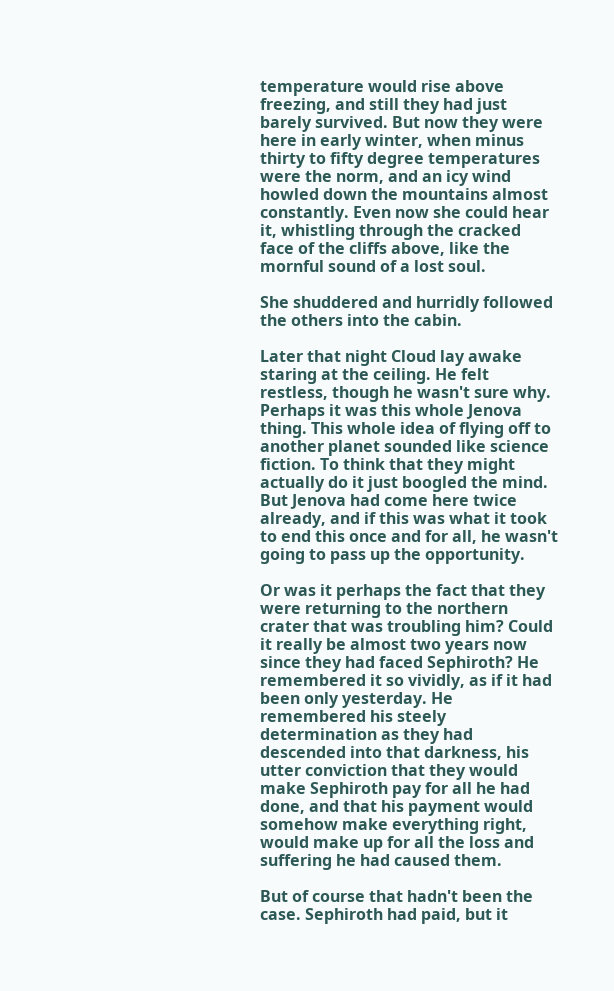temperature would rise above freezing, and still they had just barely survived. But now they were here in early winter, when minus thirty to fifty degree temperatures were the norm, and an icy wind howled down the mountains almost constantly. Even now she could hear it, whistling through the cracked face of the cliffs above, like the mornful sound of a lost soul.

She shuddered and hurridly followed the others into the cabin.

Later that night Cloud lay awake staring at the ceiling. He felt restless, though he wasn't sure why. Perhaps it was this whole Jenova thing. This whole idea of flying off to another planet sounded like science fiction. To think that they might actually do it just boogled the mind. But Jenova had come here twice already, and if this was what it took to end this once and for all, he wasn't going to pass up the opportunity.

Or was it perhaps the fact that they were returning to the northern crater that was troubling him? Could it really be almost two years now since they had faced Sephiroth? He remembered it so vividly, as if it had been only yesterday. He remembered his steely determination as they had descended into that darkness, his utter conviction that they would make Sephiroth pay for all he had done, and that his payment would somehow make everything right, would make up for all the loss and suffering he had caused them.

But of course that hadn't been the case. Sephiroth had paid, but it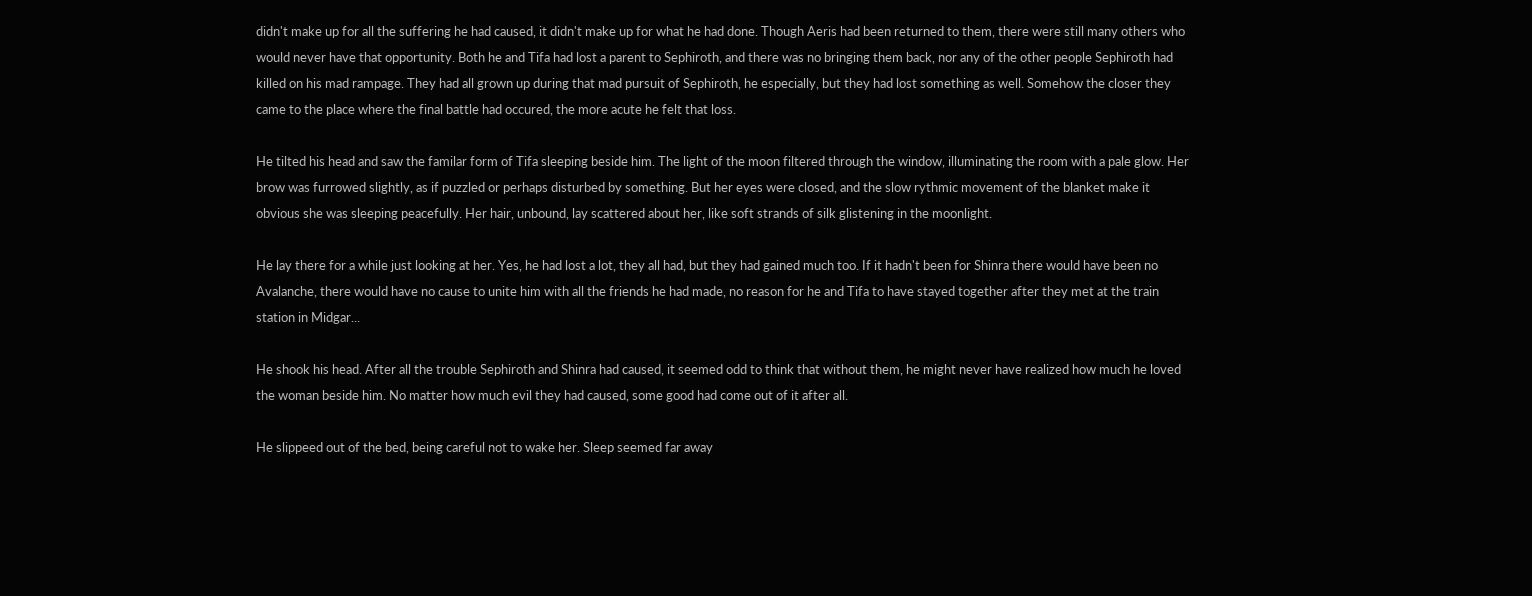didn't make up for all the suffering he had caused, it didn't make up for what he had done. Though Aeris had been returned to them, there were still many others who would never have that opportunity. Both he and Tifa had lost a parent to Sephiroth, and there was no bringing them back, nor any of the other people Sephiroth had killed on his mad rampage. They had all grown up during that mad pursuit of Sephiroth, he especially, but they had lost something as well. Somehow the closer they came to the place where the final battle had occured, the more acute he felt that loss.

He tilted his head and saw the familar form of Tifa sleeping beside him. The light of the moon filtered through the window, illuminating the room with a pale glow. Her brow was furrowed slightly, as if puzzled or perhaps disturbed by something. But her eyes were closed, and the slow rythmic movement of the blanket make it obvious she was sleeping peacefully. Her hair, unbound, lay scattered about her, like soft strands of silk glistening in the moonlight.

He lay there for a while just looking at her. Yes, he had lost a lot, they all had, but they had gained much too. If it hadn't been for Shinra there would have been no Avalanche, there would have no cause to unite him with all the friends he had made, no reason for he and Tifa to have stayed together after they met at the train station in Midgar...

He shook his head. After all the trouble Sephiroth and Shinra had caused, it seemed odd to think that without them, he might never have realized how much he loved the woman beside him. No matter how much evil they had caused, some good had come out of it after all.

He slippeed out of the bed, being careful not to wake her. Sleep seemed far away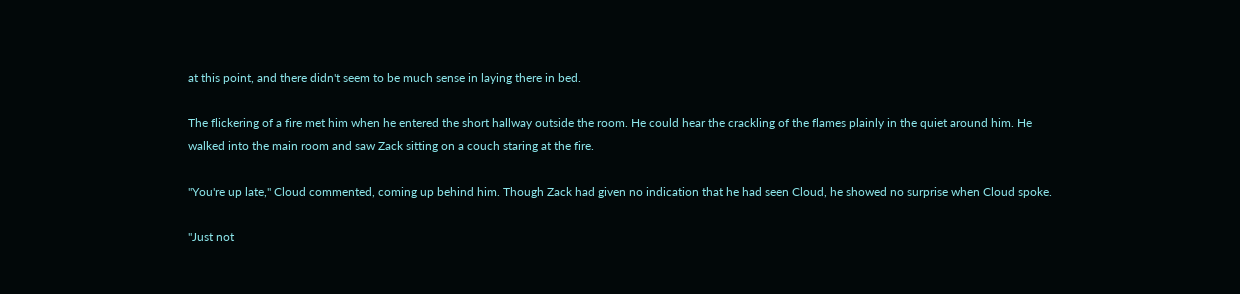at this point, and there didn't seem to be much sense in laying there in bed.

The flickering of a fire met him when he entered the short hallway outside the room. He could hear the crackling of the flames plainly in the quiet around him. He walked into the main room and saw Zack sitting on a couch staring at the fire.

"You're up late," Cloud commented, coming up behind him. Though Zack had given no indication that he had seen Cloud, he showed no surprise when Cloud spoke.

"Just not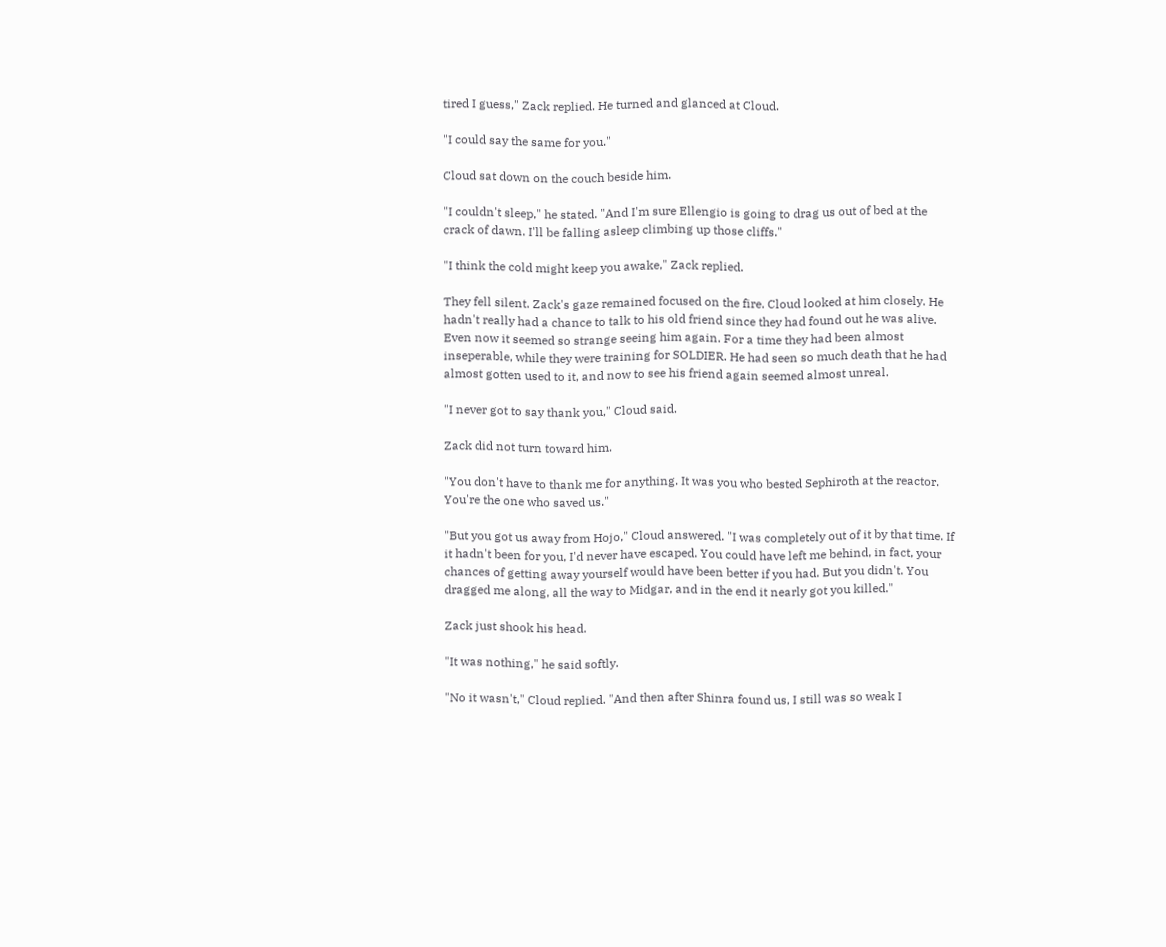tired I guess," Zack replied. He turned and glanced at Cloud.

"I could say the same for you."

Cloud sat down on the couch beside him.

"I couldn't sleep," he stated. "And I'm sure Ellengio is going to drag us out of bed at the crack of dawn. I'll be falling asleep climbing up those cliffs."

"I think the cold might keep you awake," Zack replied.

They fell silent. Zack's gaze remained focused on the fire. Cloud looked at him closely. He hadn't really had a chance to talk to his old friend since they had found out he was alive. Even now it seemed so strange seeing him again. For a time they had been almost inseperable, while they were training for SOLDIER. He had seen so much death that he had almost gotten used to it, and now to see his friend again seemed almost unreal.

"I never got to say thank you," Cloud said.

Zack did not turn toward him.

"You don't have to thank me for anything. It was you who bested Sephiroth at the reactor. You're the one who saved us."

"But you got us away from Hojo," Cloud answered. "I was completely out of it by that time. If it hadn't been for you, I'd never have escaped. You could have left me behind, in fact, your chances of getting away yourself would have been better if you had. But you didn't. You dragged me along, all the way to Midgar, and in the end it nearly got you killed."

Zack just shook his head.

"It was nothing," he said softly.

"No it wasn't," Cloud replied. "And then after Shinra found us, I still was so weak I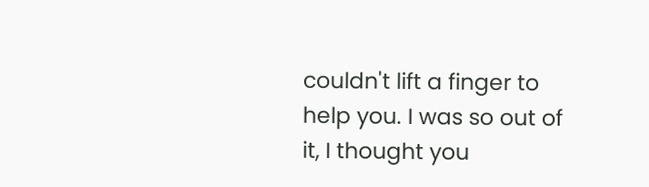couldn't lift a finger to help you. I was so out of it, I thought you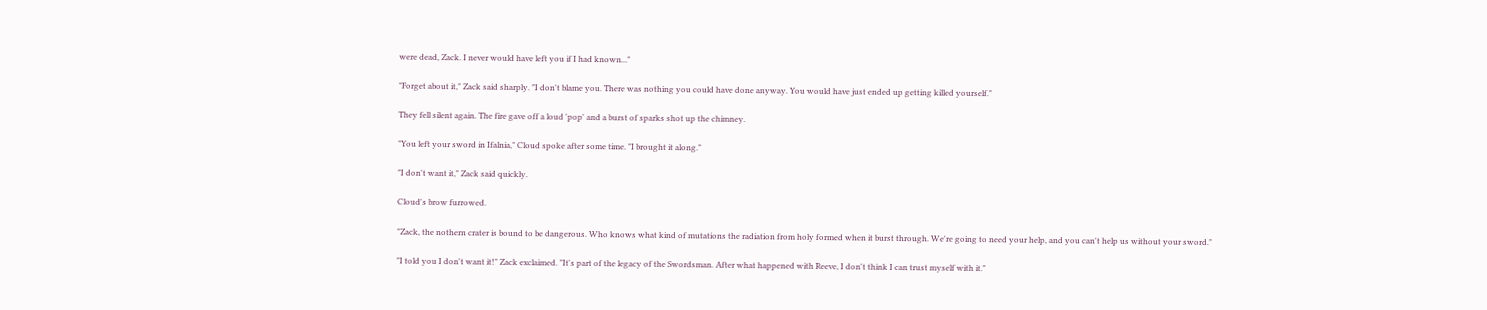were dead, Zack. I never would have left you if I had known..."

"Forget about it," Zack said sharply. "I don't blame you. There was nothing you could have done anyway. You would have just ended up getting killed yourself."

They fell silent again. The fire gave off a loud 'pop' and a burst of sparks shot up the chimney.

"You left your sword in Ifalnia," Cloud spoke after some time. "I brought it along."

"I don't want it," Zack said quickly.

Cloud's brow furrowed.

"Zack, the nothern crater is bound to be dangerous. Who knows what kind of mutations the radiation from holy formed when it burst through. We're going to need your help, and you can't help us without your sword."

"I told you I don't want it!" Zack exclaimed. "It's part of the legacy of the Swordsman. After what happened with Reeve, I don't think I can trust myself with it."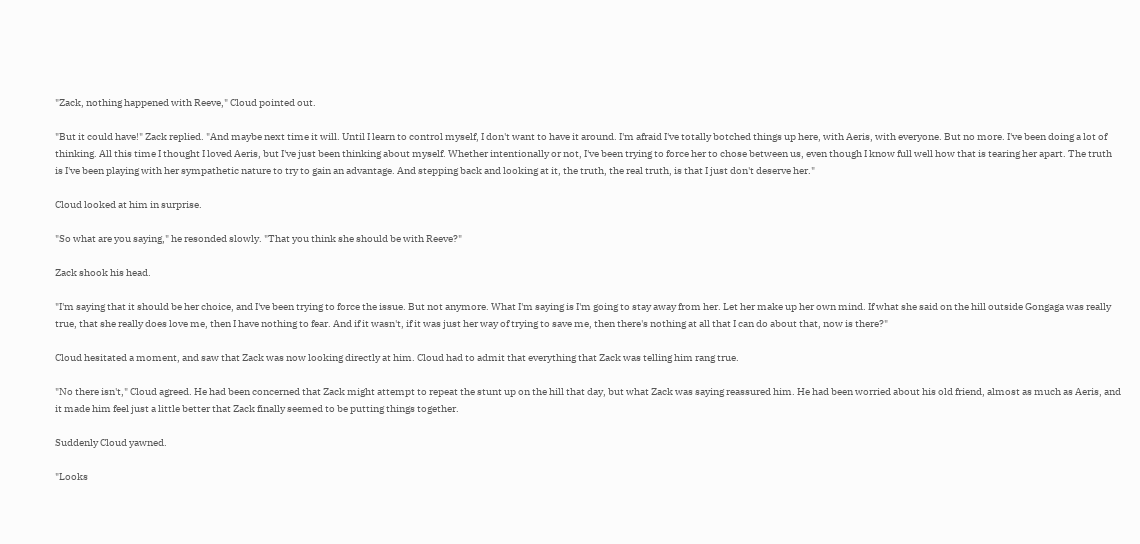"Zack, nothing happened with Reeve," Cloud pointed out.

"But it could have!" Zack replied. "And maybe next time it will. Until I learn to control myself, I don't want to have it around. I'm afraid I've totally botched things up here, with Aeris, with everyone. But no more. I've been doing a lot of thinking. All this time I thought I loved Aeris, but I've just been thinking about myself. Whether intentionally or not, I've been trying to force her to chose between us, even though I know full well how that is tearing her apart. The truth is I've been playing with her sympathetic nature to try to gain an advantage. And stepping back and looking at it, the truth, the real truth, is that I just don't deserve her."

Cloud looked at him in surprise.

"So what are you saying," he resonded slowly. "That you think she should be with Reeve?"

Zack shook his head.

"I'm saying that it should be her choice, and I've been trying to force the issue. But not anymore. What I'm saying is I'm going to stay away from her. Let her make up her own mind. If what she said on the hill outside Gongaga was really true, that she really does love me, then I have nothing to fear. And if it wasn't, if it was just her way of trying to save me, then there's nothing at all that I can do about that, now is there?"

Cloud hesitated a moment, and saw that Zack was now looking directly at him. Cloud had to admit that everything that Zack was telling him rang true.

"No there isn't," Cloud agreed. He had been concerned that Zack might attempt to repeat the stunt up on the hill that day, but what Zack was saying reassured him. He had been worried about his old friend, almost as much as Aeris, and it made him feel just a little better that Zack finally seemed to be putting things together.

Suddenly Cloud yawned.

"Looks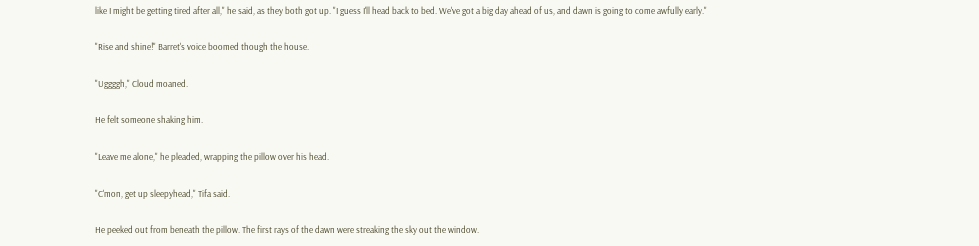like I might be getting tired after all," he said, as they both got up. "I guess I'll head back to bed. We've got a big day ahead of us, and dawn is going to come awfully early."

"Rise and shine!" Barret's voice boomed though the house.

"Uggggh," Cloud moaned.

He felt someone shaking him.

"Leave me alone," he pleaded, wrapping the pillow over his head.

"C'mon, get up sleepyhead," Tifa said.

He peeked out from beneath the pillow. The first rays of the dawn were streaking the sky out the window.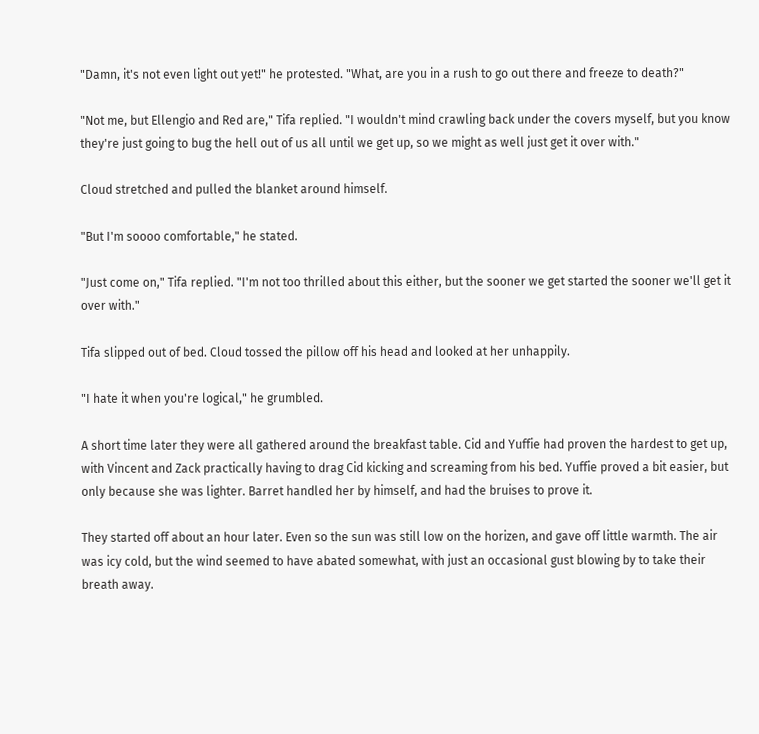"Damn, it's not even light out yet!" he protested. "What, are you in a rush to go out there and freeze to death?"

"Not me, but Ellengio and Red are," Tifa replied. "I wouldn't mind crawling back under the covers myself, but you know they're just going to bug the hell out of us all until we get up, so we might as well just get it over with."

Cloud stretched and pulled the blanket around himself.

"But I'm soooo comfortable," he stated.

"Just come on," Tifa replied. "I'm not too thrilled about this either, but the sooner we get started the sooner we'll get it over with."

Tifa slipped out of bed. Cloud tossed the pillow off his head and looked at her unhappily.

"I hate it when you're logical," he grumbled.

A short time later they were all gathered around the breakfast table. Cid and Yuffie had proven the hardest to get up, with Vincent and Zack practically having to drag Cid kicking and screaming from his bed. Yuffie proved a bit easier, but only because she was lighter. Barret handled her by himself, and had the bruises to prove it.

They started off about an hour later. Even so the sun was still low on the horizen, and gave off little warmth. The air was icy cold, but the wind seemed to have abated somewhat, with just an occasional gust blowing by to take their breath away.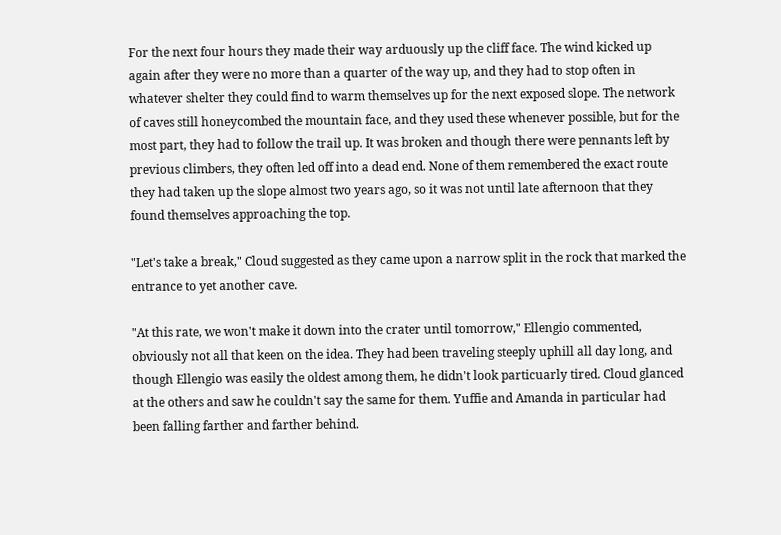For the next four hours they made their way arduously up the cliff face. The wind kicked up again after they were no more than a quarter of the way up, and they had to stop often in whatever shelter they could find to warm themselves up for the next exposed slope. The network of caves still honeycombed the mountain face, and they used these whenever possible, but for the most part, they had to follow the trail up. It was broken and though there were pennants left by previous climbers, they often led off into a dead end. None of them remembered the exact route they had taken up the slope almost two years ago, so it was not until late afternoon that they found themselves approaching the top.

"Let's take a break," Cloud suggested as they came upon a narrow split in the rock that marked the entrance to yet another cave.

"At this rate, we won't make it down into the crater until tomorrow," Ellengio commented, obviously not all that keen on the idea. They had been traveling steeply uphill all day long, and though Ellengio was easily the oldest among them, he didn't look particuarly tired. Cloud glanced at the others and saw he couldn't say the same for them. Yuffie and Amanda in particular had been falling farther and farther behind.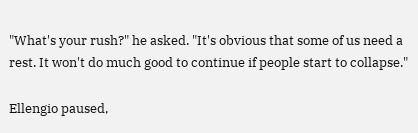"What's your rush?" he asked. "It's obvious that some of us need a rest. It won't do much good to continue if people start to collapse."

Ellengio paused,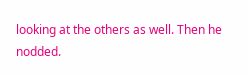looking at the others as well. Then he nodded.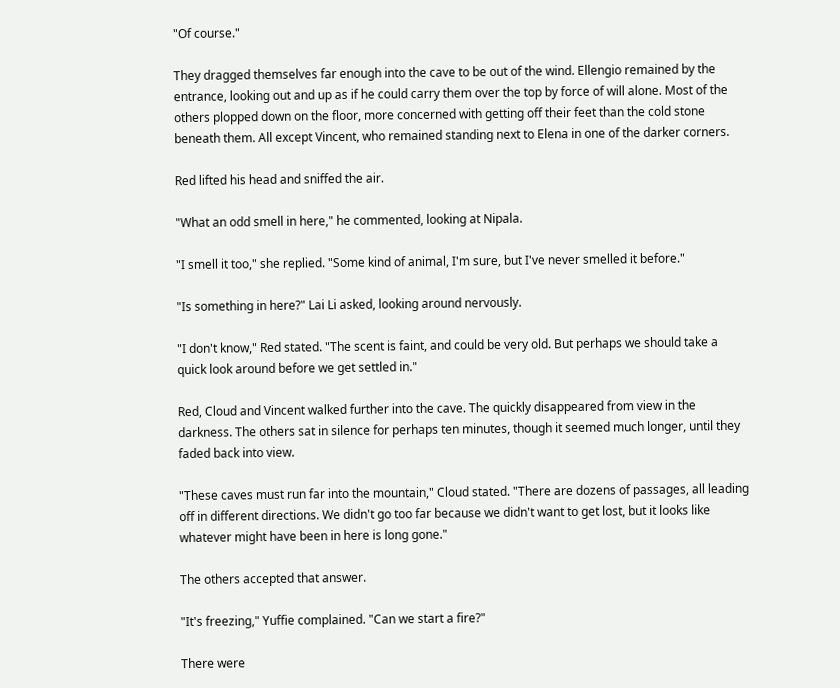"Of course."

They dragged themselves far enough into the cave to be out of the wind. Ellengio remained by the entrance, looking out and up as if he could carry them over the top by force of will alone. Most of the others plopped down on the floor, more concerned with getting off their feet than the cold stone beneath them. All except Vincent, who remained standing next to Elena in one of the darker corners.

Red lifted his head and sniffed the air.

"What an odd smell in here," he commented, looking at Nipala.

"I smell it too," she replied. "Some kind of animal, I'm sure, but I've never smelled it before."

"Is something in here?" Lai Li asked, looking around nervously.

"I don't know," Red stated. "The scent is faint, and could be very old. But perhaps we should take a quick look around before we get settled in."

Red, Cloud and Vincent walked further into the cave. The quickly disappeared from view in the darkness. The others sat in silence for perhaps ten minutes, though it seemed much longer, until they faded back into view.

"These caves must run far into the mountain," Cloud stated. "There are dozens of passages, all leading off in different directions. We didn't go too far because we didn't want to get lost, but it looks like whatever might have been in here is long gone."

The others accepted that answer.

"It's freezing," Yuffie complained. "Can we start a fire?"

There were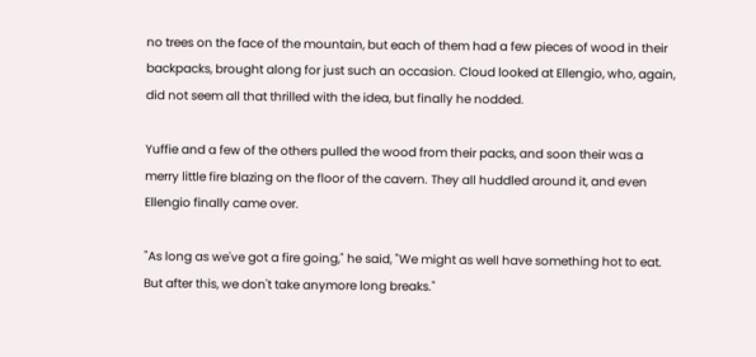no trees on the face of the mountain, but each of them had a few pieces of wood in their backpacks, brought along for just such an occasion. Cloud looked at Ellengio, who, again, did not seem all that thrilled with the idea, but finally he nodded.

Yuffie and a few of the others pulled the wood from their packs, and soon their was a merry little fire blazing on the floor of the cavern. They all huddled around it, and even Ellengio finally came over.

"As long as we've got a fire going," he said, "We might as well have something hot to eat. But after this, we don't take anymore long breaks."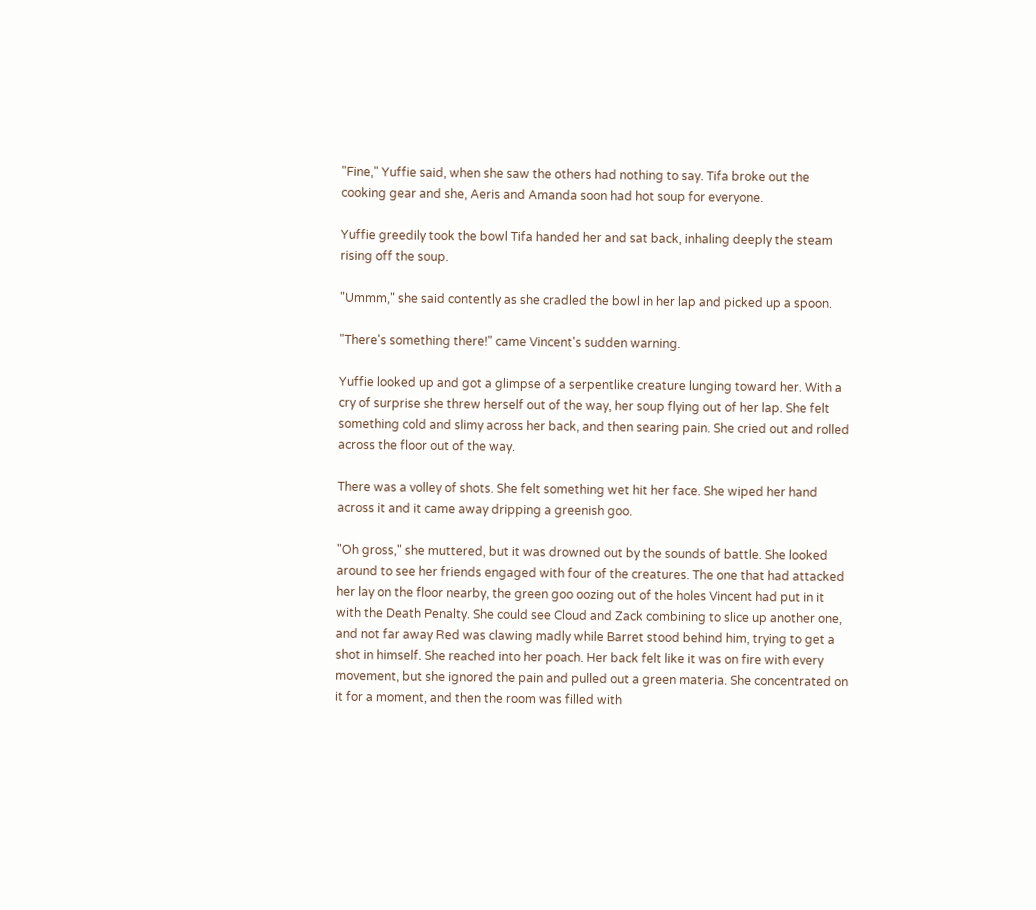"Fine," Yuffie said, when she saw the others had nothing to say. Tifa broke out the cooking gear and she, Aeris and Amanda soon had hot soup for everyone.

Yuffie greedily took the bowl Tifa handed her and sat back, inhaling deeply the steam rising off the soup.

"Ummm," she said contently as she cradled the bowl in her lap and picked up a spoon.

"There's something there!" came Vincent's sudden warning.

Yuffie looked up and got a glimpse of a serpentlike creature lunging toward her. With a cry of surprise she threw herself out of the way, her soup flying out of her lap. She felt something cold and slimy across her back, and then searing pain. She cried out and rolled across the floor out of the way.

There was a volley of shots. She felt something wet hit her face. She wiped her hand across it and it came away dripping a greenish goo.

"Oh gross," she muttered, but it was drowned out by the sounds of battle. She looked around to see her friends engaged with four of the creatures. The one that had attacked her lay on the floor nearby, the green goo oozing out of the holes Vincent had put in it with the Death Penalty. She could see Cloud and Zack combining to slice up another one, and not far away Red was clawing madly while Barret stood behind him, trying to get a shot in himself. She reached into her poach. Her back felt like it was on fire with every movement, but she ignored the pain and pulled out a green materia. She concentrated on it for a moment, and then the room was filled with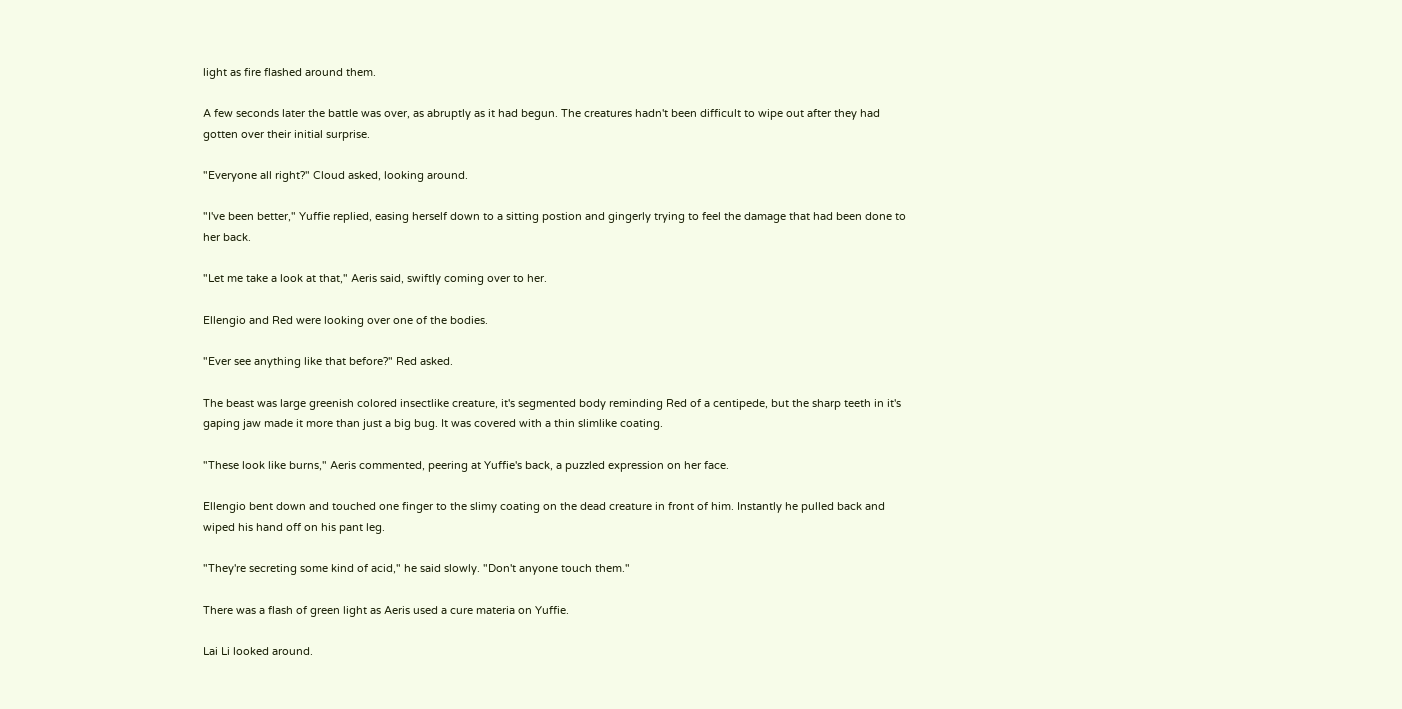light as fire flashed around them.

A few seconds later the battle was over, as abruptly as it had begun. The creatures hadn't been difficult to wipe out after they had gotten over their initial surprise.

"Everyone all right?" Cloud asked, looking around.

"I've been better," Yuffie replied, easing herself down to a sitting postion and gingerly trying to feel the damage that had been done to her back.

"Let me take a look at that," Aeris said, swiftly coming over to her.

Ellengio and Red were looking over one of the bodies.

"Ever see anything like that before?" Red asked.

The beast was large greenish colored insectlike creature, it's segmented body reminding Red of a centipede, but the sharp teeth in it's gaping jaw made it more than just a big bug. It was covered with a thin slimlike coating.

"These look like burns," Aeris commented, peering at Yuffie's back, a puzzled expression on her face.

Ellengio bent down and touched one finger to the slimy coating on the dead creature in front of him. Instantly he pulled back and wiped his hand off on his pant leg.

"They're secreting some kind of acid," he said slowly. "Don't anyone touch them."

There was a flash of green light as Aeris used a cure materia on Yuffie.

Lai Li looked around.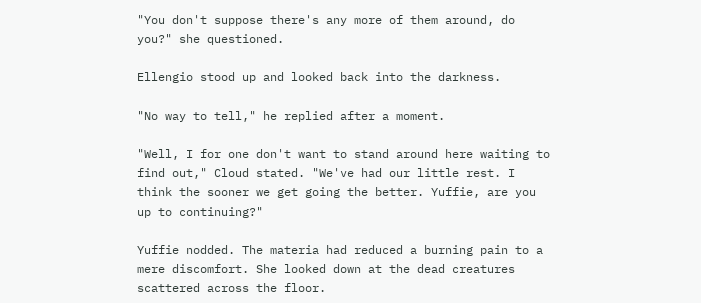"You don't suppose there's any more of them around, do you?" she questioned.

Ellengio stood up and looked back into the darkness.

"No way to tell," he replied after a moment.

"Well, I for one don't want to stand around here waiting to find out," Cloud stated. "We've had our little rest. I think the sooner we get going the better. Yuffie, are you up to continuing?"

Yuffie nodded. The materia had reduced a burning pain to a mere discomfort. She looked down at the dead creatures scattered across the floor.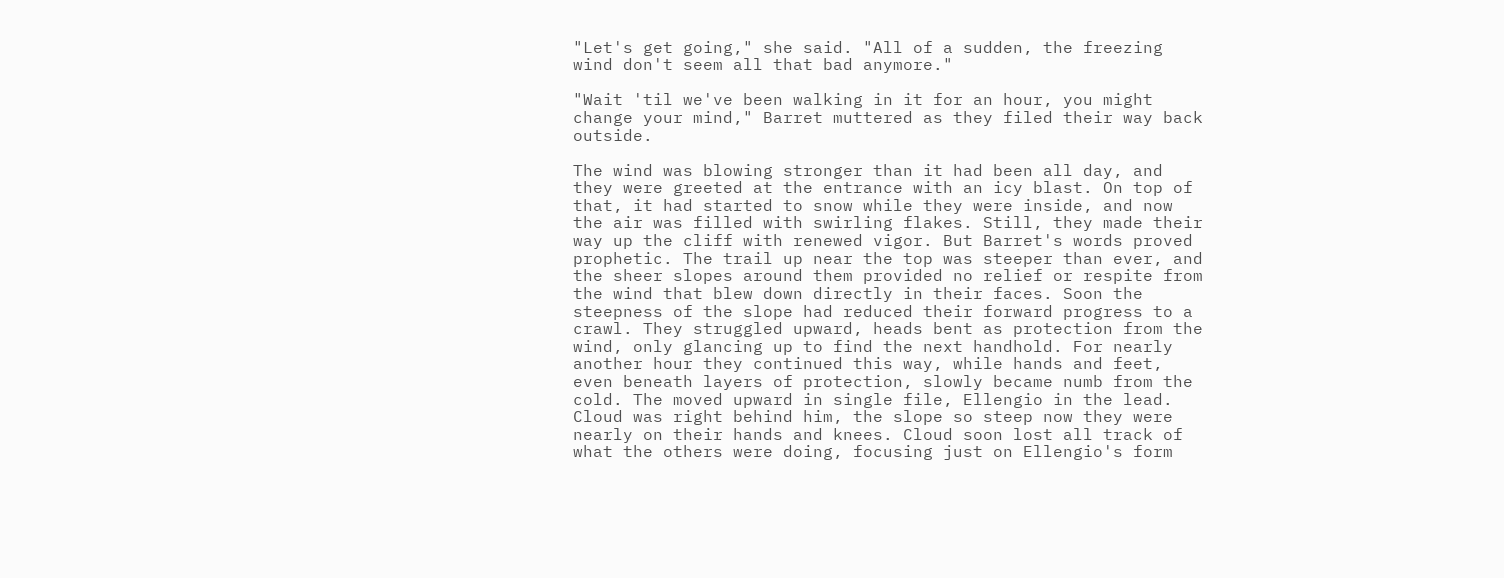"Let's get going," she said. "All of a sudden, the freezing wind don't seem all that bad anymore."

"Wait 'til we've been walking in it for an hour, you might change your mind," Barret muttered as they filed their way back outside.

The wind was blowing stronger than it had been all day, and they were greeted at the entrance with an icy blast. On top of that, it had started to snow while they were inside, and now the air was filled with swirling flakes. Still, they made their way up the cliff with renewed vigor. But Barret's words proved prophetic. The trail up near the top was steeper than ever, and the sheer slopes around them provided no relief or respite from the wind that blew down directly in their faces. Soon the steepness of the slope had reduced their forward progress to a crawl. They struggled upward, heads bent as protection from the wind, only glancing up to find the next handhold. For nearly another hour they continued this way, while hands and feet, even beneath layers of protection, slowly became numb from the cold. The moved upward in single file, Ellengio in the lead. Cloud was right behind him, the slope so steep now they were nearly on their hands and knees. Cloud soon lost all track of what the others were doing, focusing just on Ellengio's form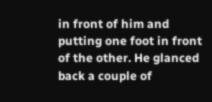in front of him and putting one foot in front of the other. He glanced back a couple of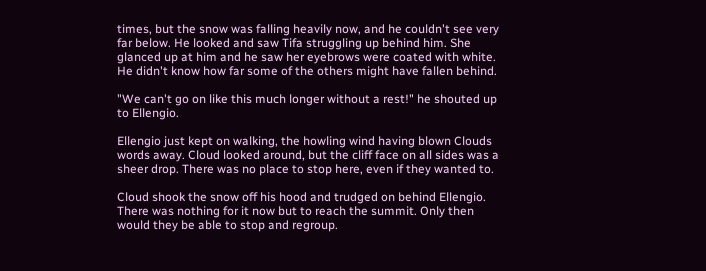times, but the snow was falling heavily now, and he couldn't see very far below. He looked and saw Tifa struggling up behind him. She glanced up at him and he saw her eyebrows were coated with white. He didn't know how far some of the others might have fallen behind.

"We can't go on like this much longer without a rest!" he shouted up to Ellengio.

Ellengio just kept on walking, the howling wind having blown Clouds words away. Cloud looked around, but the cliff face on all sides was a sheer drop. There was no place to stop here, even if they wanted to.

Cloud shook the snow off his hood and trudged on behind Ellengio. There was nothing for it now but to reach the summit. Only then would they be able to stop and regroup.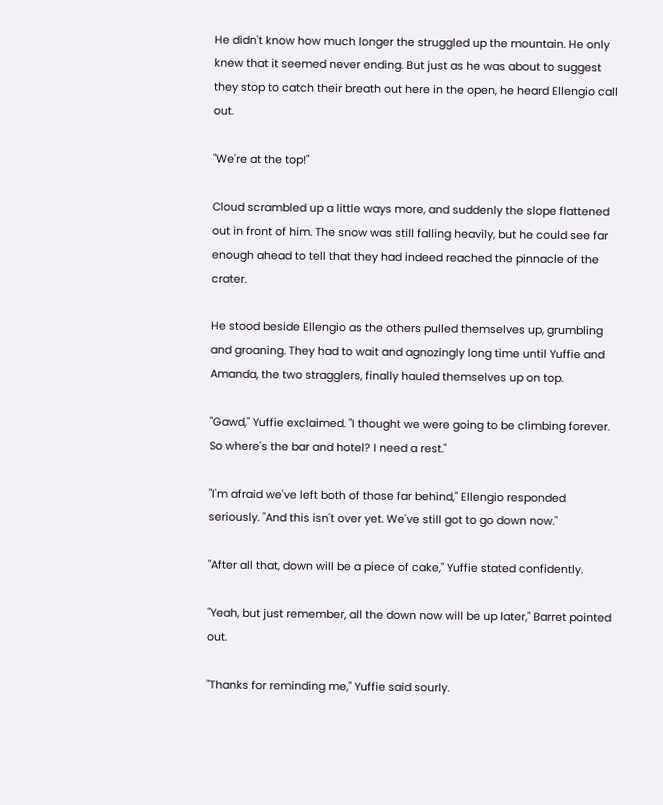He didn't know how much longer the struggled up the mountain. He only knew that it seemed never ending. But just as he was about to suggest they stop to catch their breath out here in the open, he heard Ellengio call out.

"We're at the top!"

Cloud scrambled up a little ways more, and suddenly the slope flattened out in front of him. The snow was still falling heavily, but he could see far enough ahead to tell that they had indeed reached the pinnacle of the crater.

He stood beside Ellengio as the others pulled themselves up, grumbling and groaning. They had to wait and agnozingly long time until Yuffie and Amanda, the two stragglers, finally hauled themselves up on top.

"Gawd," Yuffie exclaimed. "I thought we were going to be climbing forever. So where's the bar and hotel? I need a rest."

"I'm afraid we've left both of those far behind," Ellengio responded seriously. "And this isn't over yet. We've still got to go down now."

"After all that, down will be a piece of cake," Yuffie stated confidently.

"Yeah, but just remember, all the down now will be up later," Barret pointed out.

"Thanks for reminding me," Yuffie said sourly.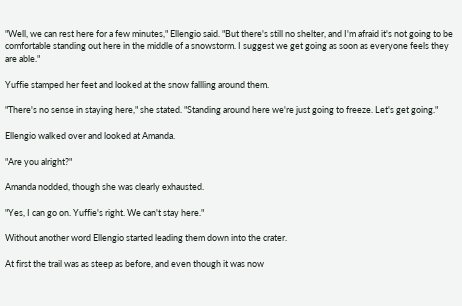"Well, we can rest here for a few minutes," Ellengio said. "But there's still no shelter, and I'm afraid it's not going to be comfortable standing out here in the middle of a snowstorm. I suggest we get going as soon as everyone feels they are able."

Yuffie stamped her feet and looked at the snow fallling around them.

"There's no sense in staying here," she stated. "Standing around here we're just going to freeze. Let's get going."

Ellengio walked over and looked at Amanda.

"Are you alright?"

Amanda nodded, though she was clearly exhausted.

"Yes, I can go on. Yuffie's right. We can't stay here."

Without another word Ellengio started leading them down into the crater.

At first the trail was as steep as before, and even though it was now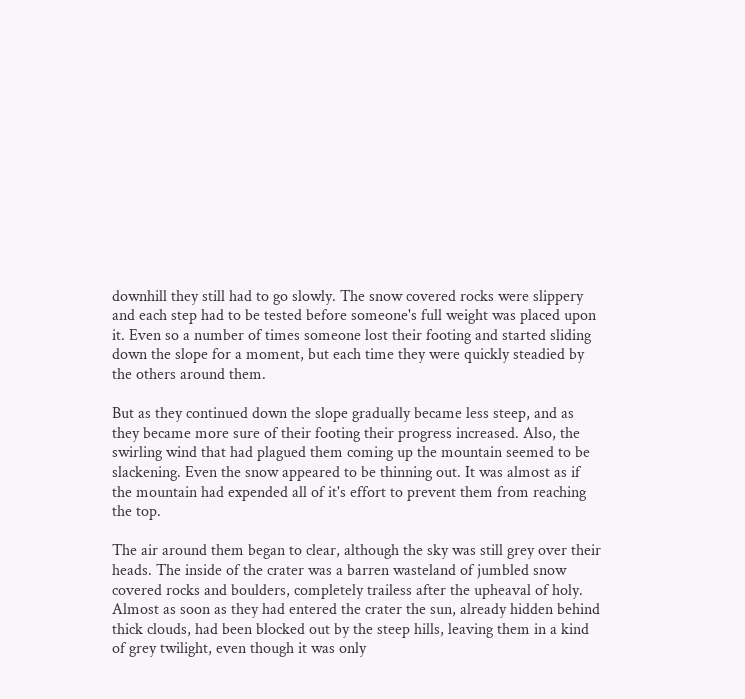downhill they still had to go slowly. The snow covered rocks were slippery and each step had to be tested before someone's full weight was placed upon it. Even so a number of times someone lost their footing and started sliding down the slope for a moment, but each time they were quickly steadied by the others around them.

But as they continued down the slope gradually became less steep, and as they became more sure of their footing their progress increased. Also, the swirling wind that had plagued them coming up the mountain seemed to be slackening. Even the snow appeared to be thinning out. It was almost as if the mountain had expended all of it's effort to prevent them from reaching the top.

The air around them began to clear, although the sky was still grey over their heads. The inside of the crater was a barren wasteland of jumbled snow covered rocks and boulders, completely trailess after the upheaval of holy. Almost as soon as they had entered the crater the sun, already hidden behind thick clouds, had been blocked out by the steep hills, leaving them in a kind of grey twilight, even though it was only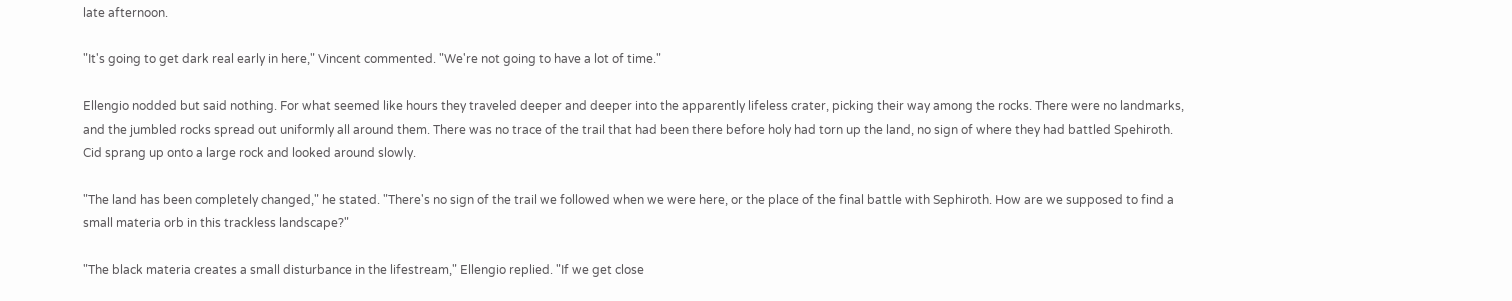late afternoon.

"It's going to get dark real early in here," Vincent commented. "We're not going to have a lot of time."

Ellengio nodded but said nothing. For what seemed like hours they traveled deeper and deeper into the apparently lifeless crater, picking their way among the rocks. There were no landmarks, and the jumbled rocks spread out uniformly all around them. There was no trace of the trail that had been there before holy had torn up the land, no sign of where they had battled Spehiroth. Cid sprang up onto a large rock and looked around slowly.

"The land has been completely changed," he stated. "There's no sign of the trail we followed when we were here, or the place of the final battle with Sephiroth. How are we supposed to find a small materia orb in this trackless landscape?"

"The black materia creates a small disturbance in the lifestream," Ellengio replied. "If we get close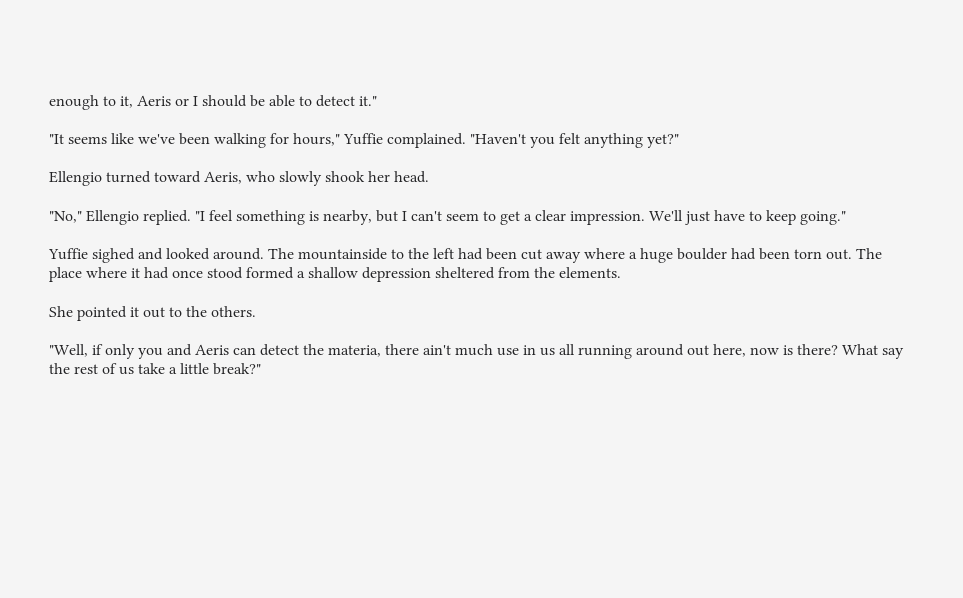enough to it, Aeris or I should be able to detect it."

"It seems like we've been walking for hours," Yuffie complained. "Haven't you felt anything yet?"

Ellengio turned toward Aeris, who slowly shook her head.

"No," Ellengio replied. "I feel something is nearby, but I can't seem to get a clear impression. We'll just have to keep going."

Yuffie sighed and looked around. The mountainside to the left had been cut away where a huge boulder had been torn out. The place where it had once stood formed a shallow depression sheltered from the elements.

She pointed it out to the others.

"Well, if only you and Aeris can detect the materia, there ain't much use in us all running around out here, now is there? What say the rest of us take a little break?"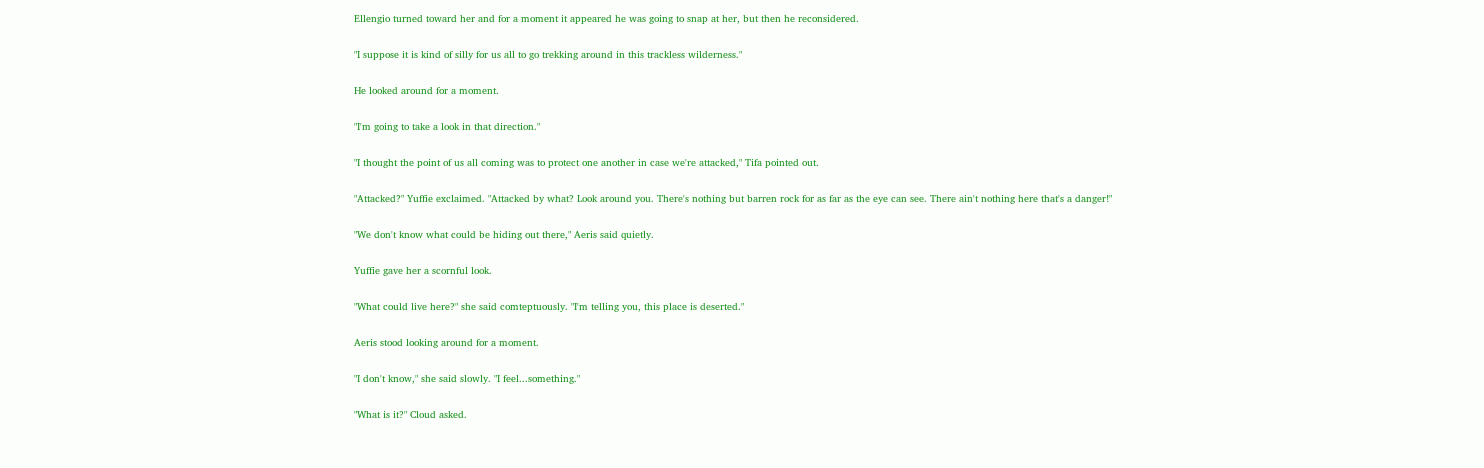Ellengio turned toward her and for a moment it appeared he was going to snap at her, but then he reconsidered.

"I suppose it is kind of silly for us all to go trekking around in this trackless wilderness."

He looked around for a moment.

"I'm going to take a look in that direction."

"I thought the point of us all coming was to protect one another in case we're attacked," Tifa pointed out.

"Attacked?" Yuffie exclaimed. "Attacked by what? Look around you. There's nothing but barren rock for as far as the eye can see. There ain't nothing here that's a danger!"

"We don't know what could be hiding out there," Aeris said quietly.

Yuffie gave her a scornful look.

"What could live here?" she said comteptuously. "I'm telling you, this place is deserted."

Aeris stood looking around for a moment.

"I don't know," she said slowly. "I feel...something."

"What is it?" Cloud asked.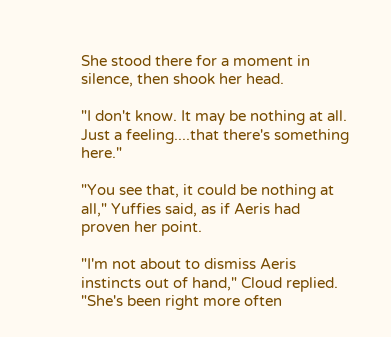She stood there for a moment in silence, then shook her head.

"I don't know. It may be nothing at all. Just a feeling....that there's something here."

"You see that, it could be nothing at all," Yuffies said, as if Aeris had proven her point.

"I'm not about to dismiss Aeris instincts out of hand," Cloud replied. "She's been right more often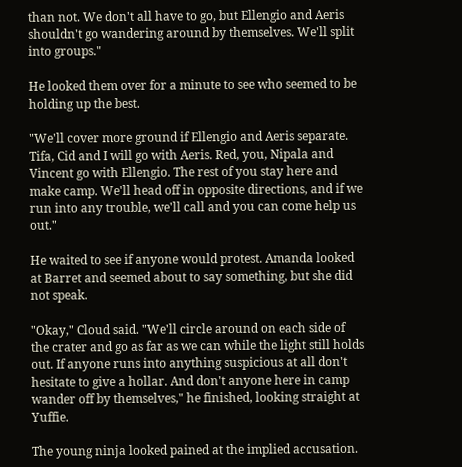than not. We don't all have to go, but Ellengio and Aeris shouldn't go wandering around by themselves. We'll split into groups."

He looked them over for a minute to see who seemed to be holding up the best.

"We'll cover more ground if Ellengio and Aeris separate. Tifa, Cid and I will go with Aeris. Red, you, Nipala and Vincent go with Ellengio. The rest of you stay here and make camp. We'll head off in opposite directions, and if we run into any trouble, we'll call and you can come help us out."

He waited to see if anyone would protest. Amanda looked at Barret and seemed about to say something, but she did not speak.

"Okay," Cloud said. "We'll circle around on each side of the crater and go as far as we can while the light still holds out. If anyone runs into anything suspicious at all don't hesitate to give a hollar. And don't anyone here in camp wander off by themselves," he finished, looking straight at Yuffie.

The young ninja looked pained at the implied accusation.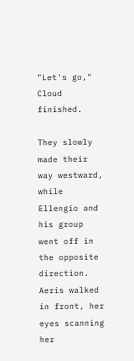"Let's go," Cloud finished.

They slowly made their way westward, while Ellengio and his group went off in the opposite direction. Aeris walked in front, her eyes scanning her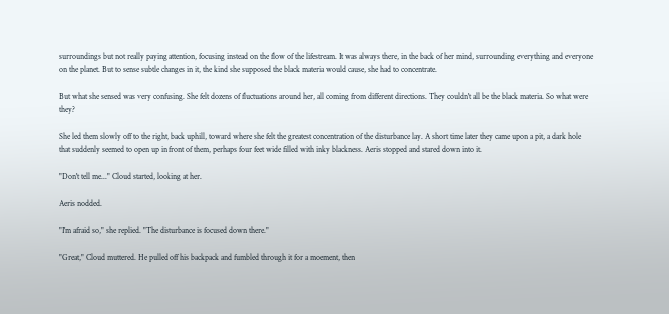surroundings but not really paying attention, focusing instead on the flow of the lifestream. It was always there, in the back of her mind, surrounding everything and everyone on the planet. But to sense subtle changes in it, the kind she supposed the black materia would cause, she had to concentrate.

But what she sensed was very confusing. She felt dozens of fluctuations around her, all coming from different directions. They couldn't all be the black materia. So what were they?

She led them slowly off to the right, back uphill, toward where she felt the greatest concentration of the disturbance lay. A short time later they came upon a pit, a dark hole that suddenly seemed to open up in front of them, perhaps four feet wide filled with inky blackness. Aeris stopped and stared down into it.

"Don't tell me..." Cloud started, looking at her.

Aeris nodded.

"I'm afraid so," she replied. "The disturbance is focused down there."

"Great," Cloud muttered. He pulled off his backpack and fumbled through it for a moement, then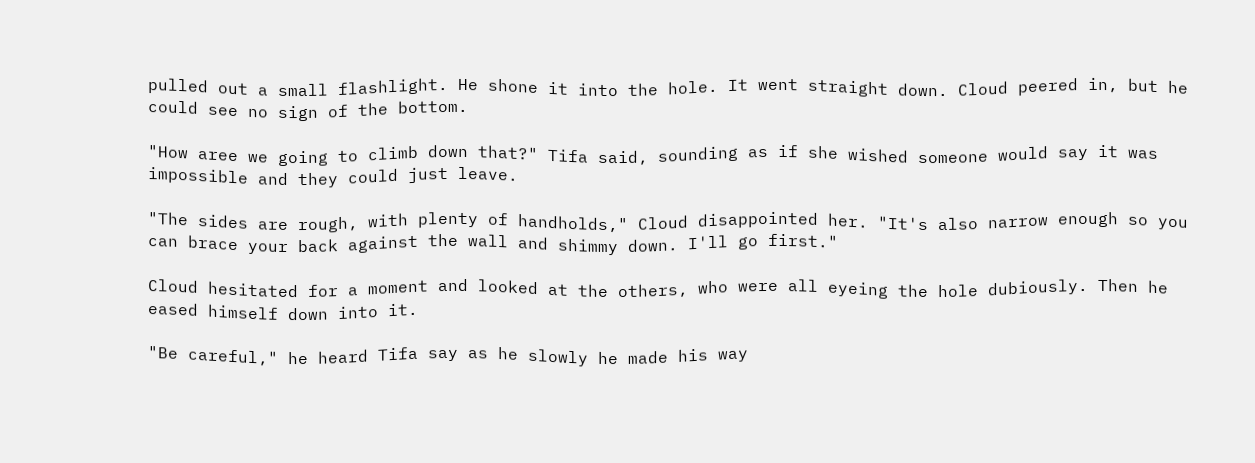pulled out a small flashlight. He shone it into the hole. It went straight down. Cloud peered in, but he could see no sign of the bottom.

"How aree we going to climb down that?" Tifa said, sounding as if she wished someone would say it was impossible and they could just leave.

"The sides are rough, with plenty of handholds," Cloud disappointed her. "It's also narrow enough so you can brace your back against the wall and shimmy down. I'll go first."

Cloud hesitated for a moment and looked at the others, who were all eyeing the hole dubiously. Then he eased himself down into it.

"Be careful," he heard Tifa say as he slowly he made his way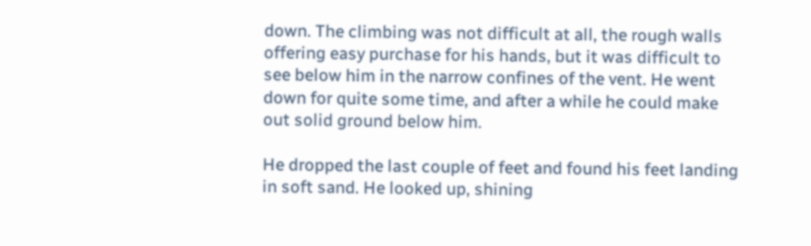down. The climbing was not difficult at all, the rough walls offering easy purchase for his hands, but it was difficult to see below him in the narrow confines of the vent. He went down for quite some time, and after a while he could make out solid ground below him.

He dropped the last couple of feet and found his feet landing in soft sand. He looked up, shining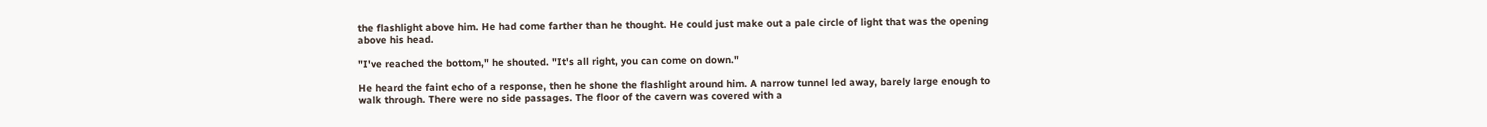the flashlight above him. He had come farther than he thought. He could just make out a pale circle of light that was the opening above his head.

"I've reached the bottom," he shouted. "It's all right, you can come on down."

He heard the faint echo of a response, then he shone the flashlight around him. A narrow tunnel led away, barely large enough to walk through. There were no side passages. The floor of the cavern was covered with a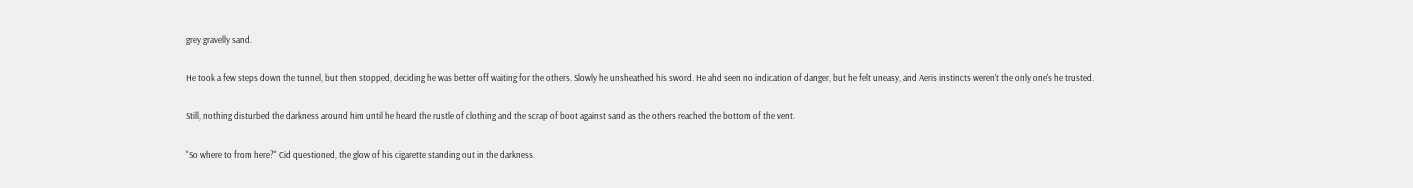grey gravelly sand.

He took a few steps down the tunnel, but then stopped, deciding he was better off waiting for the others. Slowly he unsheathed his sword. He ahd seen no indication of danger, but he felt uneasy, and Aeris instincts weren't the only one's he trusted.

Still, nothing disturbed the darkness around him until he heard the rustle of clothing and the scrap of boot against sand as the others reached the bottom of the vent.

"So where to from here?" Cid questioned, the glow of his cigarette standing out in the darkness.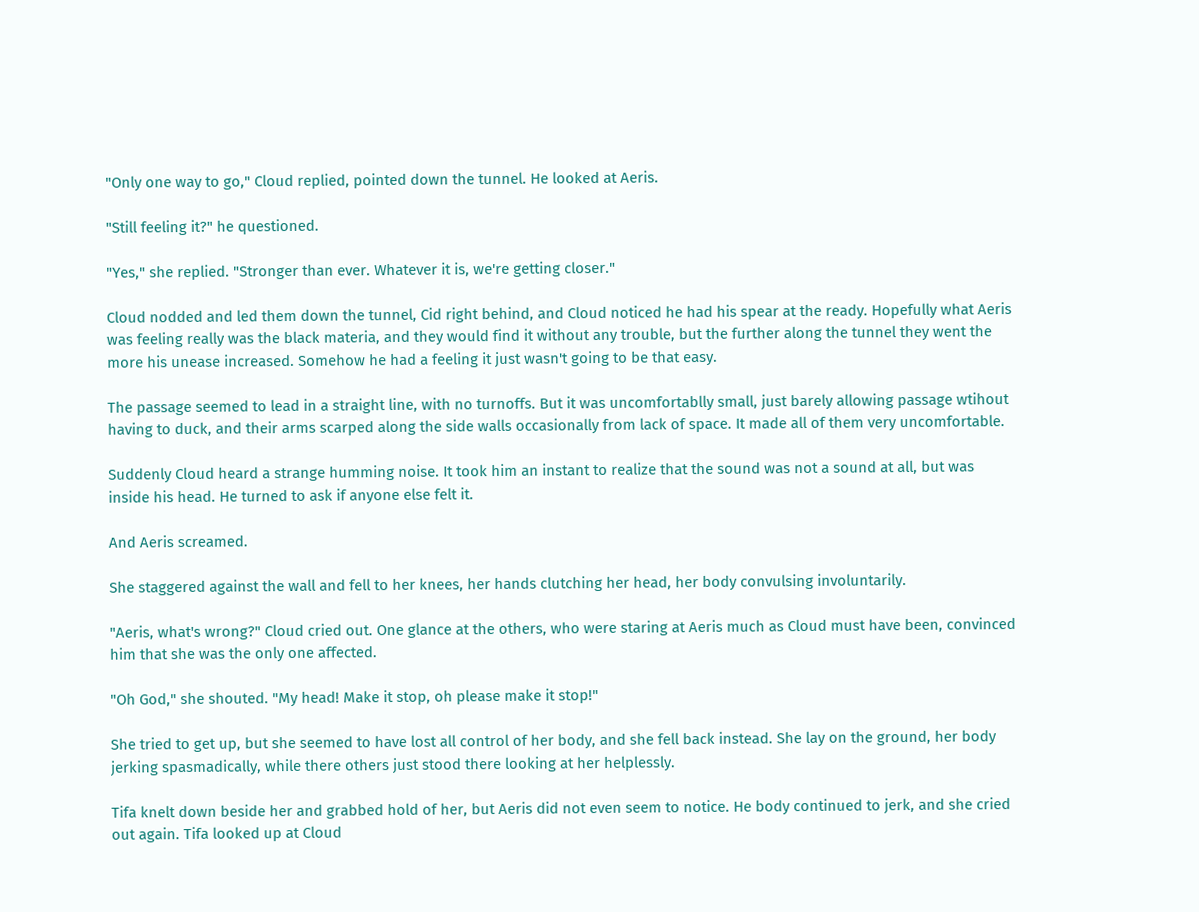"Only one way to go," Cloud replied, pointed down the tunnel. He looked at Aeris.

"Still feeling it?" he questioned.

"Yes," she replied. "Stronger than ever. Whatever it is, we're getting closer."

Cloud nodded and led them down the tunnel, Cid right behind, and Cloud noticed he had his spear at the ready. Hopefully what Aeris was feeling really was the black materia, and they would find it without any trouble, but the further along the tunnel they went the more his unease increased. Somehow he had a feeling it just wasn't going to be that easy.

The passage seemed to lead in a straight line, with no turnoffs. But it was uncomfortablly small, just barely allowing passage wtihout having to duck, and their arms scarped along the side walls occasionally from lack of space. It made all of them very uncomfortable.

Suddenly Cloud heard a strange humming noise. It took him an instant to realize that the sound was not a sound at all, but was inside his head. He turned to ask if anyone else felt it.

And Aeris screamed.

She staggered against the wall and fell to her knees, her hands clutching her head, her body convulsing involuntarily.

"Aeris, what's wrong?" Cloud cried out. One glance at the others, who were staring at Aeris much as Cloud must have been, convinced him that she was the only one affected.

"Oh God," she shouted. "My head! Make it stop, oh please make it stop!"

She tried to get up, but she seemed to have lost all control of her body, and she fell back instead. She lay on the ground, her body jerking spasmadically, while there others just stood there looking at her helplessly.

Tifa knelt down beside her and grabbed hold of her, but Aeris did not even seem to notice. He body continued to jerk, and she cried out again. Tifa looked up at Cloud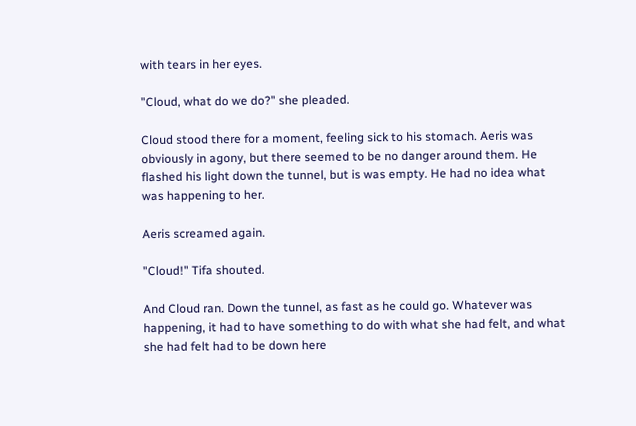with tears in her eyes.

"Cloud, what do we do?" she pleaded.

Cloud stood there for a moment, feeling sick to his stomach. Aeris was obviously in agony, but there seemed to be no danger around them. He flashed his light down the tunnel, but is was empty. He had no idea what was happening to her.

Aeris screamed again.

"Cloud!" Tifa shouted.

And Cloud ran. Down the tunnel, as fast as he could go. Whatever was happening, it had to have something to do with what she had felt, and what she had felt had to be down here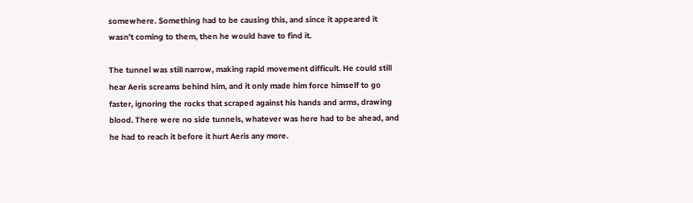somewhere. Something had to be causing this, and since it appeared it wasn't coming to them, then he would have to find it.

The tunnel was still narrow, making rapid movement difficult. He could still hear Aeris screams behind him, and it only made him force himself to go faster, ignoring the rocks that scraped against his hands and arms, drawing blood. There were no side tunnels, whatever was here had to be ahead, and he had to reach it before it hurt Aeris any more.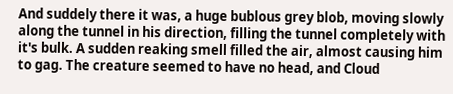And suddely there it was, a huge bublous grey blob, moving slowly along the tunnel in his direction, filling the tunnel completely with it's bulk. A sudden reaking smell filled the air, almost causing him to gag. The creature seemed to have no head, and Cloud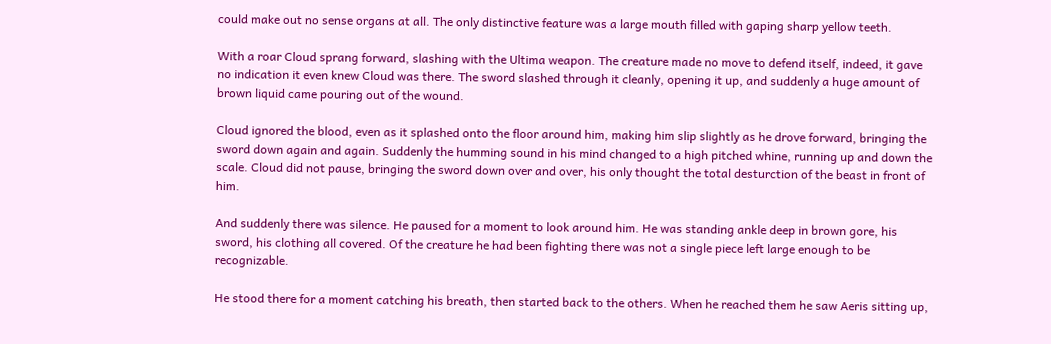could make out no sense organs at all. The only distinctive feature was a large mouth filled with gaping sharp yellow teeth.

With a roar Cloud sprang forward, slashing with the Ultima weapon. The creature made no move to defend itself, indeed, it gave no indication it even knew Cloud was there. The sword slashed through it cleanly, opening it up, and suddenly a huge amount of brown liquid came pouring out of the wound.

Cloud ignored the blood, even as it splashed onto the floor around him, making him slip slightly as he drove forward, bringing the sword down again and again. Suddenly the humming sound in his mind changed to a high pitched whine, running up and down the scale. Cloud did not pause, bringing the sword down over and over, his only thought the total desturction of the beast in front of him.

And suddenly there was silence. He paused for a moment to look around him. He was standing ankle deep in brown gore, his sword, his clothing all covered. Of the creature he had been fighting there was not a single piece left large enough to be recognizable.

He stood there for a moment catching his breath, then started back to the others. When he reached them he saw Aeris sitting up,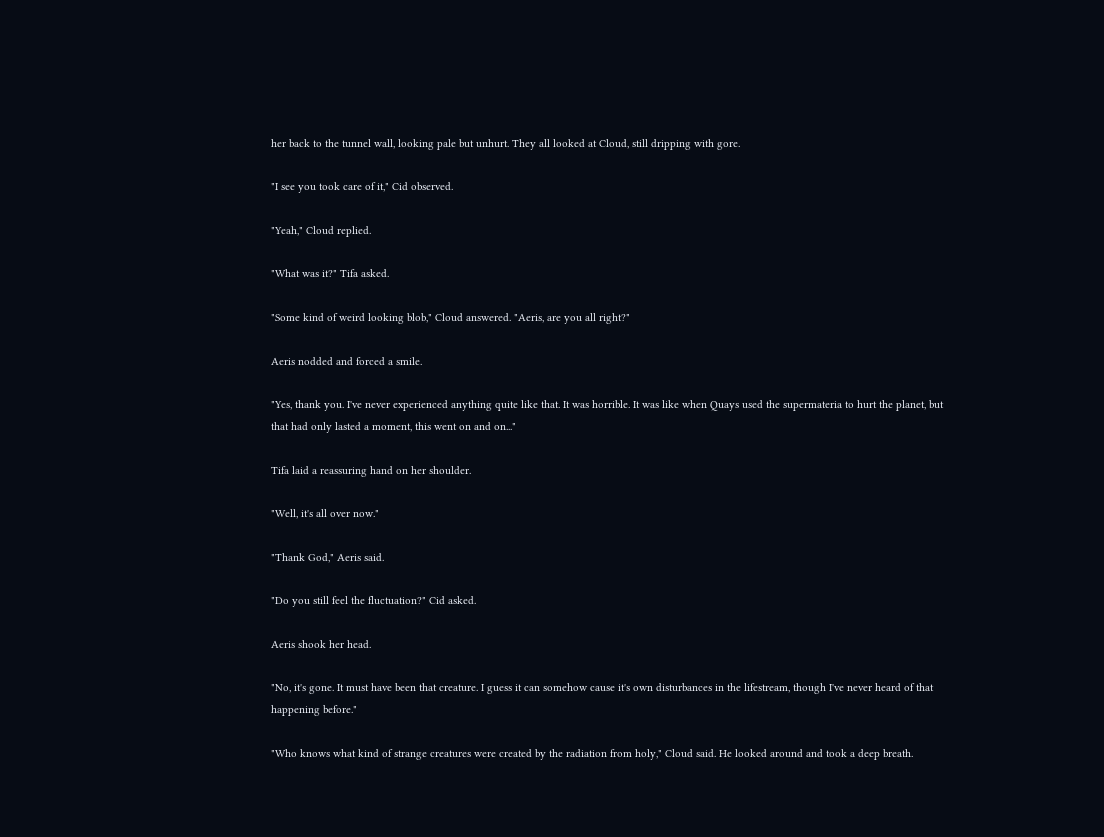her back to the tunnel wall, looking pale but unhurt. They all looked at Cloud, still dripping with gore.

"I see you took care of it," Cid observed.

"Yeah," Cloud replied.

"What was it?" Tifa asked.

"Some kind of weird looking blob," Cloud answered. "Aeris, are you all right?"

Aeris nodded and forced a smile.

"Yes, thank you. I've never experienced anything quite like that. It was horrible. It was like when Quays used the supermateria to hurt the planet, but that had only lasted a moment, this went on and on..."

Tifa laid a reassuring hand on her shoulder.

"Well, it's all over now."

"Thank God," Aeris said.

"Do you still feel the fluctuation?" Cid asked.

Aeris shook her head.

"No, it's gone. It must have been that creature. I guess it can somehow cause it's own disturbances in the lifestream, though I've never heard of that happening before."

"Who knows what kind of strange creatures were created by the radiation from holy," Cloud said. He looked around and took a deep breath.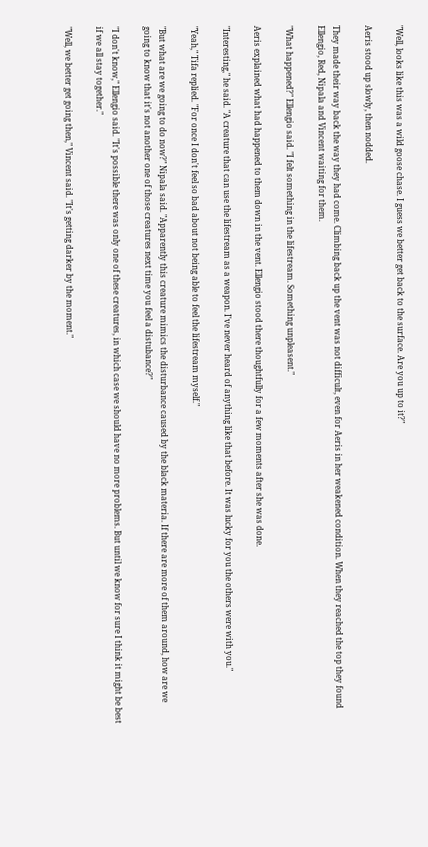"Well, looks like this was a wild goose chase. I guess we better get back to the surface. Are you up to it?"

Aeris stood up slowly, then nodded.

They made their way back the way they had come. Climbing back up the vent was not difficult, even for Aeris in her weakened condition. When they reached the top they found Ellengio, Red, Nipala and Vincent waiting for them.

"What happened?" Ellengio said. "I felt something in the lifestream. Something unpleasent."

Aeris explained what had happened to them down in the vent. Ellengio stood there thoughtfully for a few moments after she was done.

"Interesting," he said. "A creature that can use the lifestream as a weapon. I've never heard of anything like that before. It was lucky for you the others were with you."

"Yeah," Tifa replied. "For once I don't feel so bad about not being able to feel the lifestream myself."

"But what are we going to do now?" Nipala said. "Apparently this creature mimics the disturbance caused by the black materia. If there are more of them around, how are we going to know that it's not another one of those creatures next time you feel a distubance?"

"I don't know," Ellengio said. "It's possible there was only one of these creatures, in which case we should have no more problems. But until we know for sure I think it might be best if we all stay together."

"Well, we better get going then," Vincent said. "It's getting darker by the moment."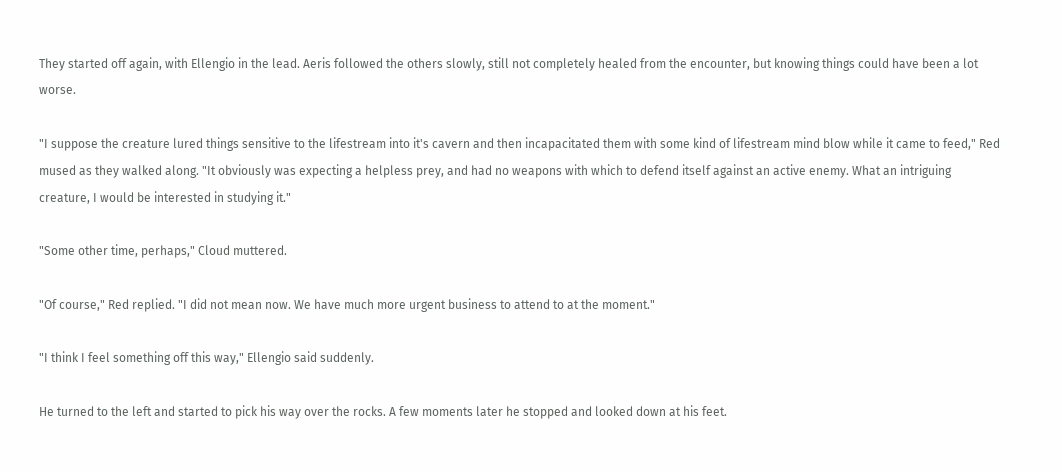They started off again, with Ellengio in the lead. Aeris followed the others slowly, still not completely healed from the encounter, but knowing things could have been a lot worse.

"I suppose the creature lured things sensitive to the lifestream into it's cavern and then incapacitated them with some kind of lifestream mind blow while it came to feed," Red mused as they walked along. "It obviously was expecting a helpless prey, and had no weapons with which to defend itself against an active enemy. What an intriguing creature, I would be interested in studying it."

"Some other time, perhaps," Cloud muttered.

"Of course," Red replied. "I did not mean now. We have much more urgent business to attend to at the moment."

"I think I feel something off this way," Ellengio said suddenly.

He turned to the left and started to pick his way over the rocks. A few moments later he stopped and looked down at his feet.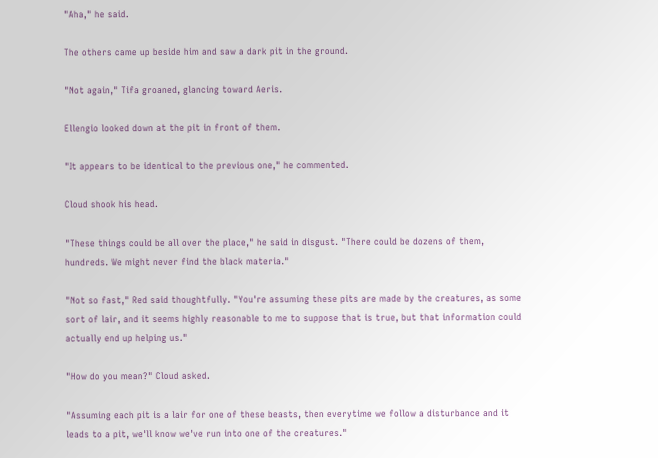"Aha," he said.

The others came up beside him and saw a dark pit in the ground.

"Not again," Tifa groaned, glancing toward Aeris.

Ellengio looked down at the pit in front of them.

"It appears to be identical to the previous one," he commented.

Cloud shook his head.

"These things could be all over the place," he said in disgust. "There could be dozens of them, hundreds. We might never find the black materia."

"Not so fast," Red said thoughtfully. "You're assuming these pits are made by the creatures, as some sort of lair, and it seems highly reasonable to me to suppose that is true, but that information could actually end up helping us."

"How do you mean?" Cloud asked.

"Assuming each pit is a lair for one of these beasts, then everytime we follow a disturbance and it leads to a pit, we'll know we've run into one of the creatures."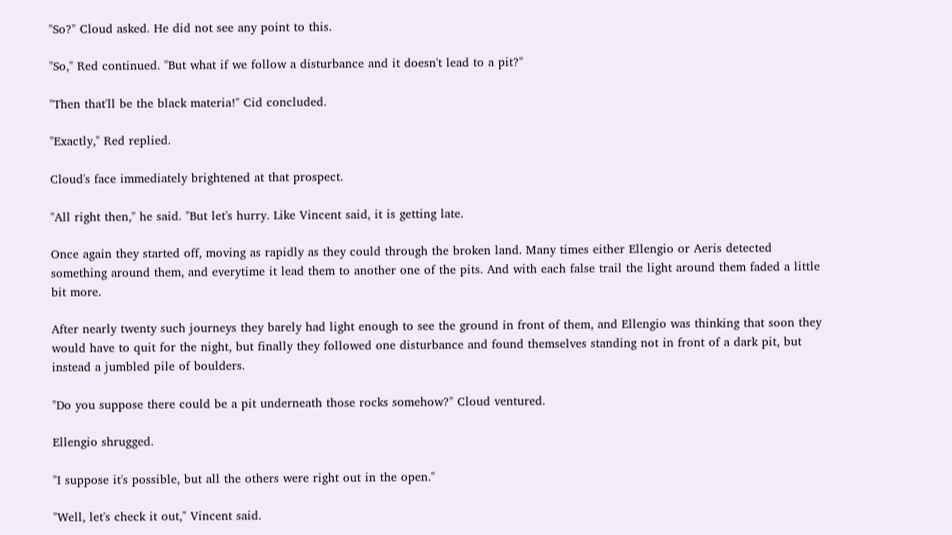"So?" Cloud asked. He did not see any point to this.

"So," Red continued. "But what if we follow a disturbance and it doesn't lead to a pit?"

"Then that'll be the black materia!" Cid concluded.

"Exactly," Red replied.

Cloud's face immediately brightened at that prospect.

"All right then," he said. "But let's hurry. Like Vincent said, it is getting late.

Once again they started off, moving as rapidly as they could through the broken land. Many times either Ellengio or Aeris detected something around them, and everytime it lead them to another one of the pits. And with each false trail the light around them faded a little bit more.

After nearly twenty such journeys they barely had light enough to see the ground in front of them, and Ellengio was thinking that soon they would have to quit for the night, but finally they followed one disturbance and found themselves standing not in front of a dark pit, but instead a jumbled pile of boulders.

"Do you suppose there could be a pit underneath those rocks somehow?" Cloud ventured.

Ellengio shrugged.

"I suppose it's possible, but all the others were right out in the open."

"Well, let's check it out," Vincent said.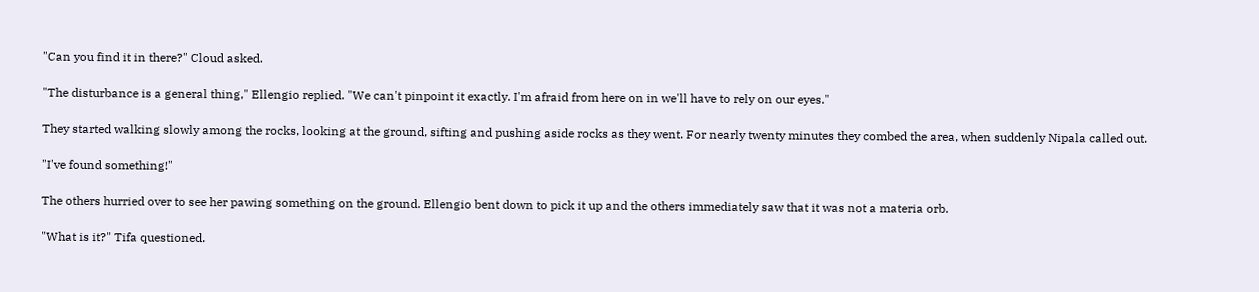"Can you find it in there?" Cloud asked.

"The disturbance is a general thing," Ellengio replied. "We can't pinpoint it exactly. I'm afraid from here on in we'll have to rely on our eyes."

They started walking slowly among the rocks, looking at the ground, sifting and pushing aside rocks as they went. For nearly twenty minutes they combed the area, when suddenly Nipala called out.

"I've found something!"

The others hurried over to see her pawing something on the ground. Ellengio bent down to pick it up and the others immediately saw that it was not a materia orb.

"What is it?" Tifa questioned.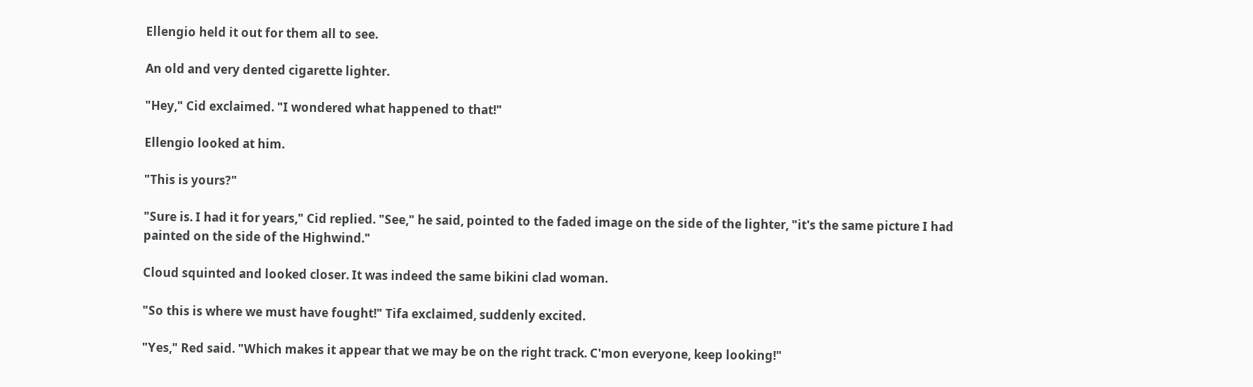Ellengio held it out for them all to see.

An old and very dented cigarette lighter.

"Hey," Cid exclaimed. "I wondered what happened to that!"

Ellengio looked at him.

"This is yours?"

"Sure is. I had it for years," Cid replied. "See," he said, pointed to the faded image on the side of the lighter, "it's the same picture I had painted on the side of the Highwind."

Cloud squinted and looked closer. It was indeed the same bikini clad woman.

"So this is where we must have fought!" Tifa exclaimed, suddenly excited.

"Yes," Red said. "Which makes it appear that we may be on the right track. C'mon everyone, keep looking!"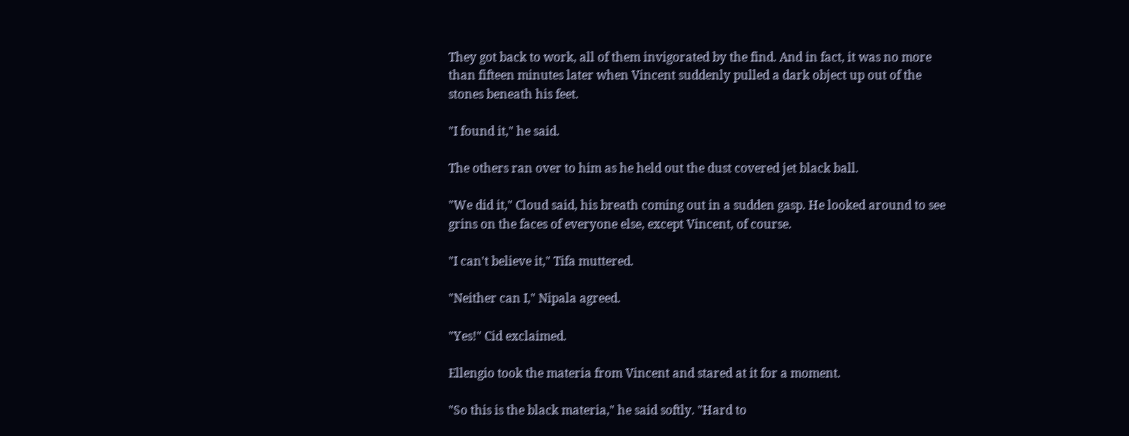They got back to work, all of them invigorated by the find. And in fact, it was no more than fifteen minutes later when Vincent suddenly pulled a dark object up out of the stones beneath his feet.

"I found it," he said.

The others ran over to him as he held out the dust covered jet black ball.

"We did it," Cloud said, his breath coming out in a sudden gasp. He looked around to see grins on the faces of everyone else, except Vincent, of course.

"I can't believe it," Tifa muttered.

"Neither can I," Nipala agreed.

"Yes!" Cid exclaimed.

Ellengio took the materia from Vincent and stared at it for a moment.

"So this is the black materia," he said softly. "Hard to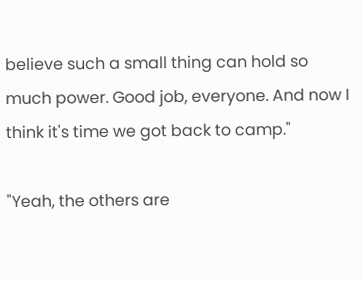believe such a small thing can hold so much power. Good job, everyone. And now I think it's time we got back to camp."

"Yeah, the others are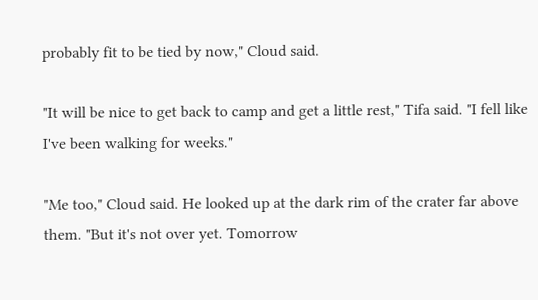probably fit to be tied by now," Cloud said.

"It will be nice to get back to camp and get a little rest," Tifa said. "I fell like I've been walking for weeks."

"Me too," Cloud said. He looked up at the dark rim of the crater far above them. "But it's not over yet. Tomorrow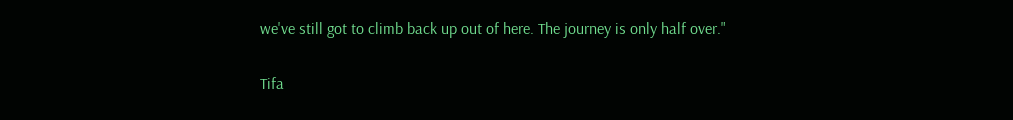we've still got to climb back up out of here. The journey is only half over."

Tifa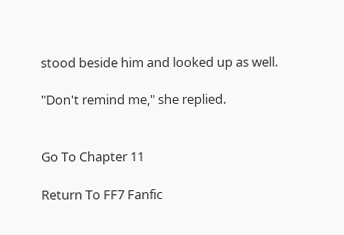stood beside him and looked up as well.

"Don't remind me," she replied.


Go To Chapter 11

Return To FF7 Fanfic